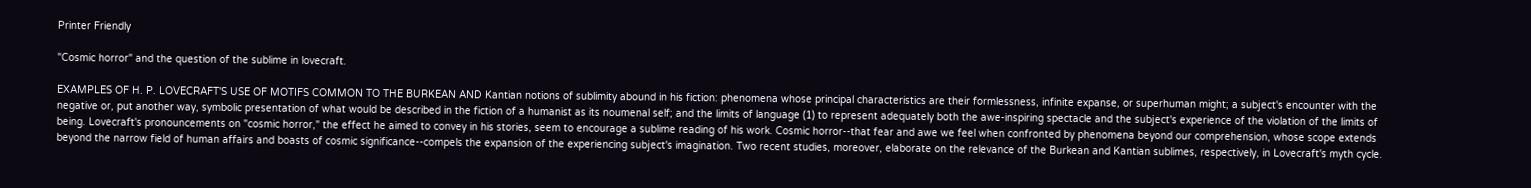Printer Friendly

"Cosmic horror" and the question of the sublime in lovecraft.

EXAMPLES OF H. P. LOVECRAFT'S USE OF MOTIFS COMMON TO THE BURKEAN AND Kantian notions of sublimity abound in his fiction: phenomena whose principal characteristics are their formlessness, infinite expanse, or superhuman might; a subject's encounter with the negative or, put another way, symbolic presentation of what would be described in the fiction of a humanist as its noumenal self; and the limits of language (1) to represent adequately both the awe-inspiring spectacle and the subject's experience of the violation of the limits of being. Lovecraft's pronouncements on "cosmic horror," the effect he aimed to convey in his stories, seem to encourage a sublime reading of his work. Cosmic horror--that fear and awe we feel when confronted by phenomena beyond our comprehension, whose scope extends beyond the narrow field of human affairs and boasts of cosmic significance--compels the expansion of the experiencing subject's imagination. Two recent studies, moreover, elaborate on the relevance of the Burkean and Kantian sublimes, respectively, in Lovecraft's myth cycle.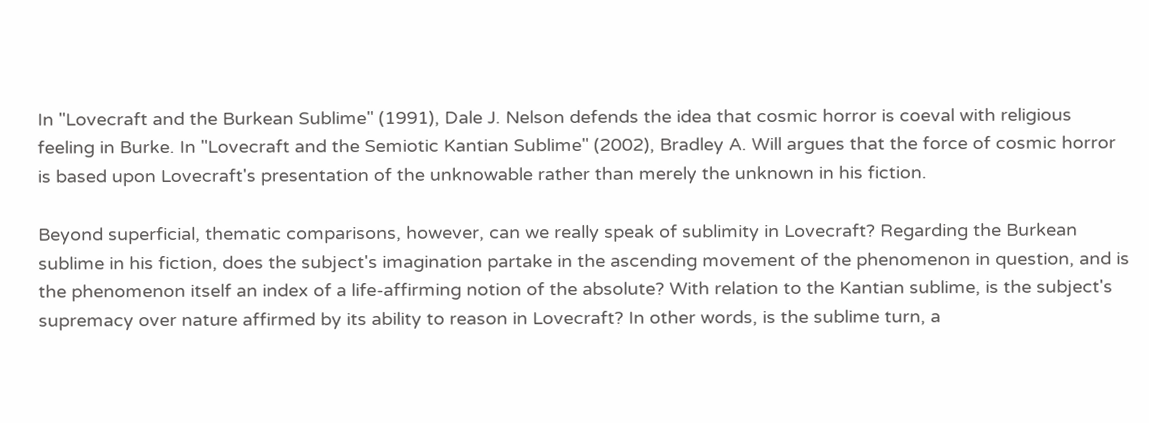In "Lovecraft and the Burkean Sublime" (1991), Dale J. Nelson defends the idea that cosmic horror is coeval with religious feeling in Burke. In "Lovecraft and the Semiotic Kantian Sublime" (2002), Bradley A. Will argues that the force of cosmic horror is based upon Lovecraft's presentation of the unknowable rather than merely the unknown in his fiction.

Beyond superficial, thematic comparisons, however, can we really speak of sublimity in Lovecraft? Regarding the Burkean sublime in his fiction, does the subject's imagination partake in the ascending movement of the phenomenon in question, and is the phenomenon itself an index of a life-affirming notion of the absolute? With relation to the Kantian sublime, is the subject's supremacy over nature affirmed by its ability to reason in Lovecraft? In other words, is the sublime turn, a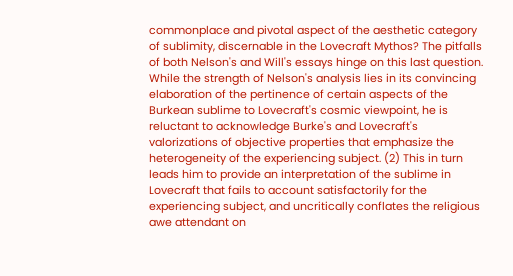commonplace and pivotal aspect of the aesthetic category of sublimity, discernable in the Lovecraft Mythos? The pitfalls of both Nelson's and Will's essays hinge on this last question. While the strength of Nelson's analysis lies in its convincing elaboration of the pertinence of certain aspects of the Burkean sublime to Lovecraft's cosmic viewpoint, he is reluctant to acknowledge Burke's and Lovecraft's valorizations of objective properties that emphasize the heterogeneity of the experiencing subject. (2) This in turn leads him to provide an interpretation of the sublime in Lovecraft that fails to account satisfactorily for the experiencing subject, and uncritically conflates the religious awe attendant on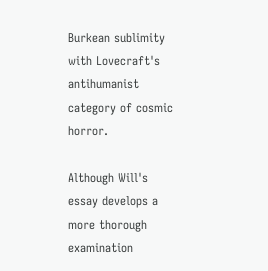Burkean sublimity with Lovecraft's antihumanist category of cosmic horror.

Although Will's essay develops a more thorough examination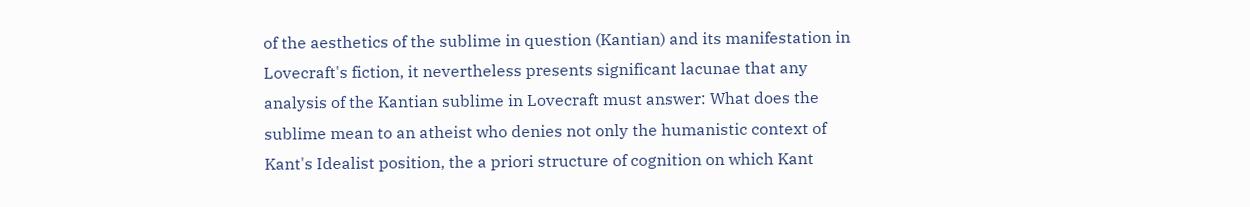of the aesthetics of the sublime in question (Kantian) and its manifestation in Lovecraft's fiction, it nevertheless presents significant lacunae that any analysis of the Kantian sublime in Lovecraft must answer: What does the sublime mean to an atheist who denies not only the humanistic context of Kant's Idealist position, the a priori structure of cognition on which Kant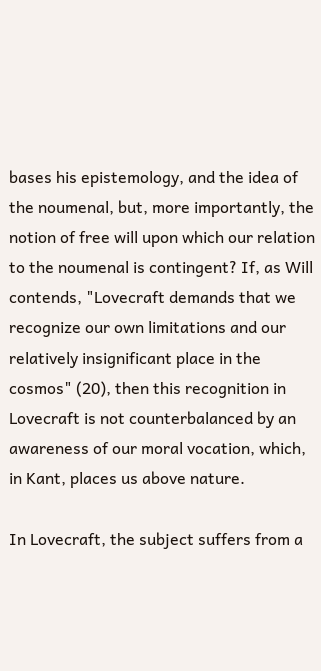bases his epistemology, and the idea of the noumenal, but, more importantly, the notion of free will upon which our relation to the noumenal is contingent? If, as Will contends, "Lovecraft demands that we recognize our own limitations and our relatively insignificant place in the cosmos" (20), then this recognition in Lovecraft is not counterbalanced by an awareness of our moral vocation, which, in Kant, places us above nature.

In Lovecraft, the subject suffers from a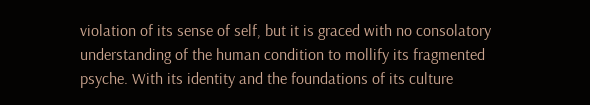violation of its sense of self, but it is graced with no consolatory understanding of the human condition to mollify its fragmented psyche. With its identity and the foundations of its culture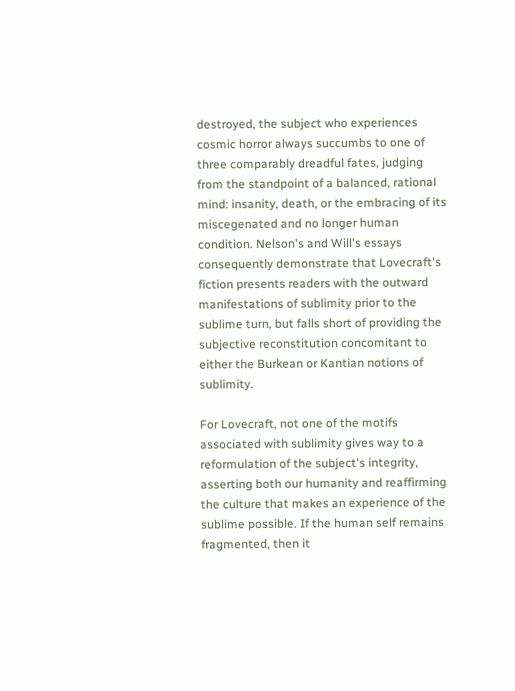destroyed, the subject who experiences cosmic horror always succumbs to one of three comparably dreadful fates, judging from the standpoint of a balanced, rational mind: insanity, death, or the embracing of its miscegenated and no longer human condition. Nelson's and Will's essays consequently demonstrate that Lovecraft's fiction presents readers with the outward manifestations of sublimity prior to the sublime turn, but falls short of providing the subjective reconstitution concomitant to either the Burkean or Kantian notions of sublimity.

For Lovecraft, not one of the motifs associated with sublimity gives way to a reformulation of the subject's integrity, asserting both our humanity and reaffirming the culture that makes an experience of the sublime possible. If the human self remains fragmented, then it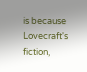is because Lovecraft's fiction,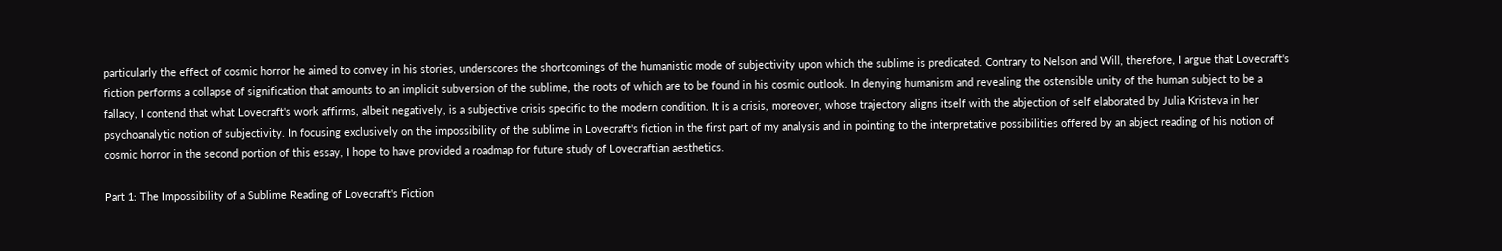particularly the effect of cosmic horror he aimed to convey in his stories, underscores the shortcomings of the humanistic mode of subjectivity upon which the sublime is predicated. Contrary to Nelson and Will, therefore, I argue that Lovecraft's fiction performs a collapse of signification that amounts to an implicit subversion of the sublime, the roots of which are to be found in his cosmic outlook. In denying humanism and revealing the ostensible unity of the human subject to be a fallacy, I contend that what Lovecraft's work affirms, albeit negatively, is a subjective crisis specific to the modern condition. It is a crisis, moreover, whose trajectory aligns itself with the abjection of self elaborated by Julia Kristeva in her psychoanalytic notion of subjectivity. In focusing exclusively on the impossibility of the sublime in Lovecraft's fiction in the first part of my analysis and in pointing to the interpretative possibilities offered by an abject reading of his notion of cosmic horror in the second portion of this essay, I hope to have provided a roadmap for future study of Lovecraftian aesthetics.

Part 1: The Impossibility of a Sublime Reading of Lovecraft's Fiction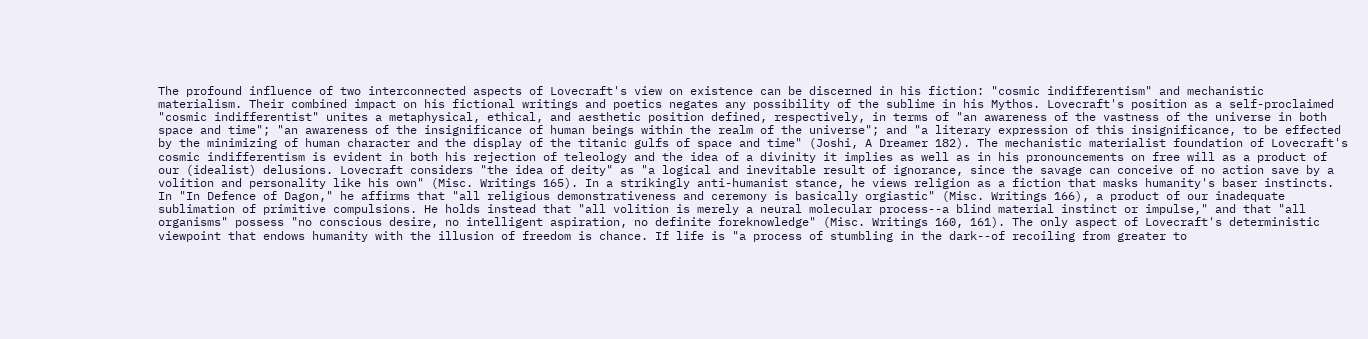The profound influence of two interconnected aspects of Lovecraft's view on existence can be discerned in his fiction: "cosmic indifferentism" and mechanistic materialism. Their combined impact on his fictional writings and poetics negates any possibility of the sublime in his Mythos. Lovecraft's position as a self-proclaimed "cosmic indifferentist" unites a metaphysical, ethical, and aesthetic position defined, respectively, in terms of "an awareness of the vastness of the universe in both space and time"; "an awareness of the insignificance of human beings within the realm of the universe"; and "a literary expression of this insignificance, to be effected by the minimizing of human character and the display of the titanic gulfs of space and time" (Joshi, A Dreamer 182). The mechanistic materialist foundation of Lovecraft's cosmic indifferentism is evident in both his rejection of teleology and the idea of a divinity it implies as well as in his pronouncements on free will as a product of our (idealist) delusions. Lovecraft considers "the idea of deity" as "a logical and inevitable result of ignorance, since the savage can conceive of no action save by a volition and personality like his own" (Misc. Writings 165). In a strikingly anti-humanist stance, he views religion as a fiction that masks humanity's baser instincts. In "In Defence of Dagon," he affirms that "all religious demonstrativeness and ceremony is basically orgiastic" (Misc. Writings 166), a product of our inadequate sublimation of primitive compulsions. He holds instead that "all volition is merely a neural molecular process--a blind material instinct or impulse," and that "all organisms" possess "no conscious desire, no intelligent aspiration, no definite foreknowledge" (Misc. Writings 160, 161). The only aspect of Lovecraft's deterministic viewpoint that endows humanity with the illusion of freedom is chance. If life is "a process of stumbling in the dark--of recoiling from greater to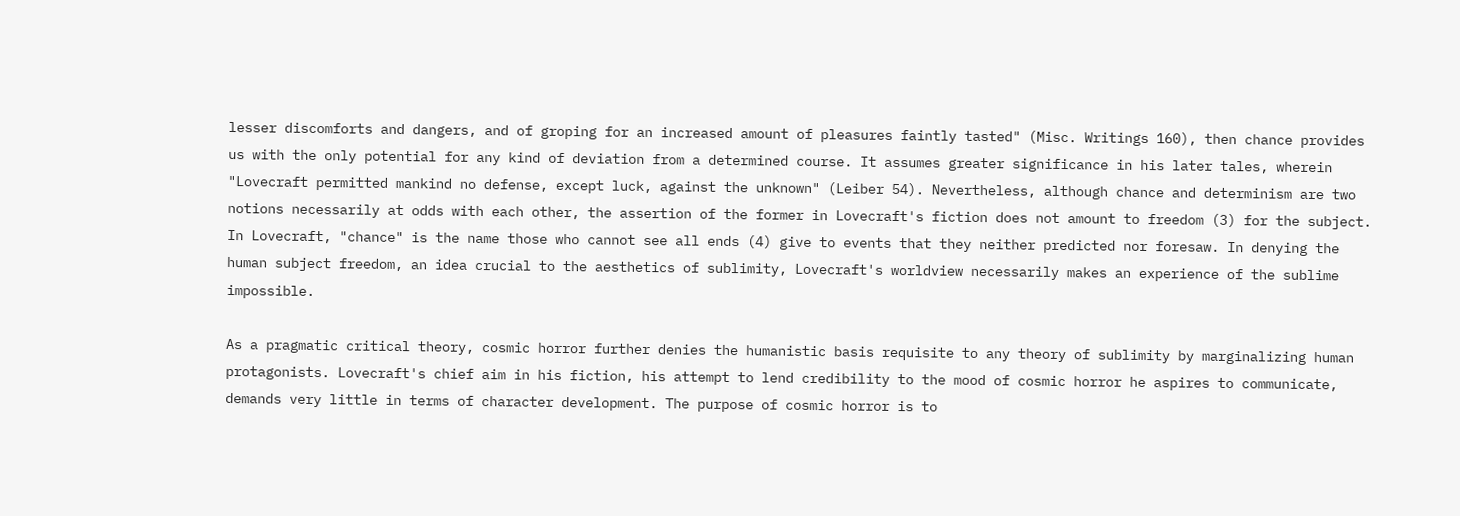lesser discomforts and dangers, and of groping for an increased amount of pleasures faintly tasted" (Misc. Writings 160), then chance provides us with the only potential for any kind of deviation from a determined course. It assumes greater significance in his later tales, wherein "Lovecraft permitted mankind no defense, except luck, against the unknown" (Leiber 54). Nevertheless, although chance and determinism are two notions necessarily at odds with each other, the assertion of the former in Lovecraft's fiction does not amount to freedom (3) for the subject. In Lovecraft, "chance" is the name those who cannot see all ends (4) give to events that they neither predicted nor foresaw. In denying the human subject freedom, an idea crucial to the aesthetics of sublimity, Lovecraft's worldview necessarily makes an experience of the sublime impossible.

As a pragmatic critical theory, cosmic horror further denies the humanistic basis requisite to any theory of sublimity by marginalizing human protagonists. Lovecraft's chief aim in his fiction, his attempt to lend credibility to the mood of cosmic horror he aspires to communicate, demands very little in terms of character development. The purpose of cosmic horror is to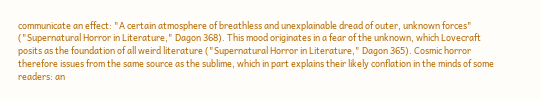communicate an effect: "A certain atmosphere of breathless and unexplainable dread of outer, unknown forces" ("Supernatural Horror in Literature," Dagon 368). This mood originates in a fear of the unknown, which Lovecraft posits as the foundation of all weird literature ("Supernatural Horror in Literature," Dagon 365). Cosmic horror therefore issues from the same source as the sublime, which in part explains their likely conflation in the minds of some readers: an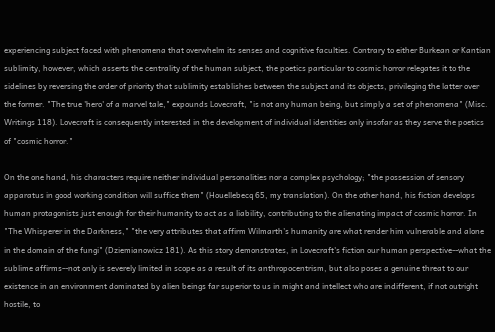experiencing subject faced with phenomena that overwhelm its senses and cognitive faculties. Contrary to either Burkean or Kantian sublimity, however, which asserts the centrality of the human subject, the poetics particular to cosmic horror relegates it to the sidelines by reversing the order of priority that sublimity establishes between the subject and its objects, privileging the latter over the former. "The true 'hero' of a marvel tale," expounds Lovecraft, "is not any human being, but simply a set of phenomena" (Misc. Writings 118). Lovecraft is consequently interested in the development of individual identities only insofar as they serve the poetics of "cosmic horror."

On the one hand, his characters require neither individual personalities nor a complex psychology; "the possession of sensory apparatus in good working condition will suffice them" (Houellebecq 65, my translation). On the other hand, his fiction develops human protagonists just enough for their humanity to act as a liability, contributing to the alienating impact of cosmic horror. In "The Whisperer in the Darkness," "the very attributes that affirm Wilmarth's humanity are what render him vulnerable and alone in the domain of the fungi" (Dziemianowicz 181). As this story demonstrates, in Lovecraft's fiction our human perspective--what the sublime affirms--not only is severely limited in scope as a result of its anthropocentrism, but also poses a genuine threat to our existence in an environment dominated by alien beings far superior to us in might and intellect who are indifferent, if not outright hostile, to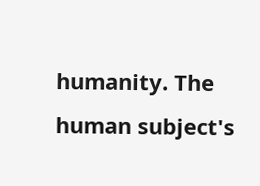humanity. The human subject's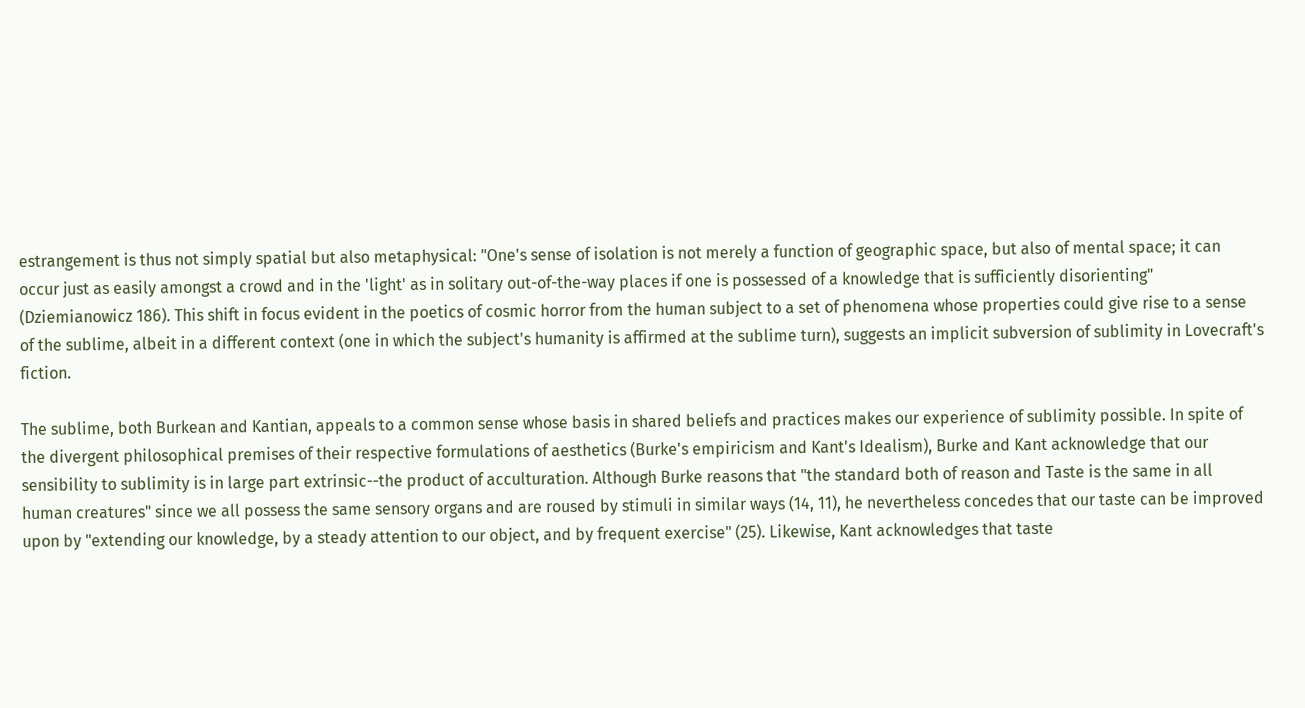estrangement is thus not simply spatial but also metaphysical: "One's sense of isolation is not merely a function of geographic space, but also of mental space; it can occur just as easily amongst a crowd and in the 'light' as in solitary out-of-the-way places if one is possessed of a knowledge that is sufficiently disorienting" (Dziemianowicz 186). This shift in focus evident in the poetics of cosmic horror from the human subject to a set of phenomena whose properties could give rise to a sense of the sublime, albeit in a different context (one in which the subject's humanity is affirmed at the sublime turn), suggests an implicit subversion of sublimity in Lovecraft's fiction.

The sublime, both Burkean and Kantian, appeals to a common sense whose basis in shared beliefs and practices makes our experience of sublimity possible. In spite of the divergent philosophical premises of their respective formulations of aesthetics (Burke's empiricism and Kant's Idealism), Burke and Kant acknowledge that our sensibility to sublimity is in large part extrinsic--the product of acculturation. Although Burke reasons that "the standard both of reason and Taste is the same in all human creatures" since we all possess the same sensory organs and are roused by stimuli in similar ways (14, 11), he nevertheless concedes that our taste can be improved upon by "extending our knowledge, by a steady attention to our object, and by frequent exercise" (25). Likewise, Kant acknowledges that taste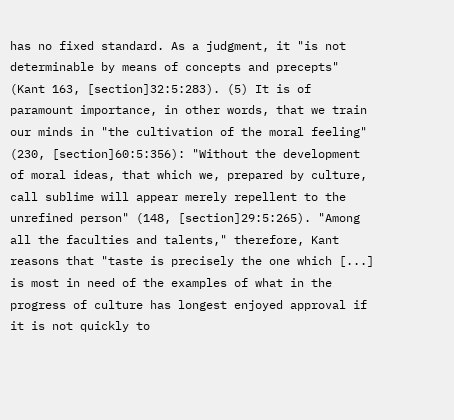has no fixed standard. As a judgment, it "is not determinable by means of concepts and precepts" (Kant 163, [section]32:5:283). (5) It is of paramount importance, in other words, that we train our minds in "the cultivation of the moral feeling" (230, [section]60:5:356): "Without the development of moral ideas, that which we, prepared by culture, call sublime will appear merely repellent to the unrefined person" (148, [section]29:5:265). "Among all the faculties and talents," therefore, Kant reasons that "taste is precisely the one which [...] is most in need of the examples of what in the progress of culture has longest enjoyed approval if it is not quickly to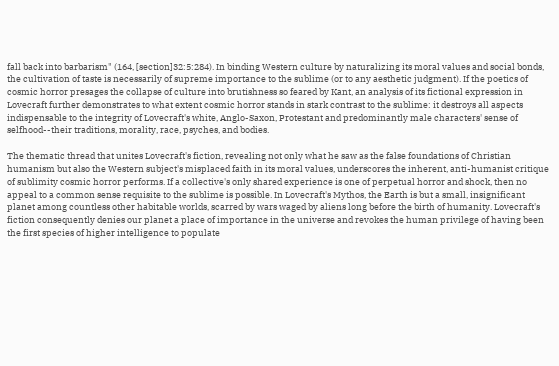fall back into barbarism" (164, [section]32:5:284). In binding Western culture by naturalizing its moral values and social bonds, the cultivation of taste is necessarily of supreme importance to the sublime (or to any aesthetic judgment). If the poetics of cosmic horror presages the collapse of culture into brutishness so feared by Kant, an analysis of its fictional expression in Lovecraft further demonstrates to what extent cosmic horror stands in stark contrast to the sublime: it destroys all aspects indispensable to the integrity of Lovecraft's white, Anglo-Saxon, Protestant and predominantly male characters' sense of selfhood--their traditions, morality, race, psyches, and bodies.

The thematic thread that unites Lovecraft's fiction, revealing not only what he saw as the false foundations of Christian humanism but also the Western subject's misplaced faith in its moral values, underscores the inherent, anti-humanist critique of sublimity cosmic horror performs. If a collective's only shared experience is one of perpetual horror and shock, then no appeal to a common sense requisite to the sublime is possible. In Lovecraft's Mythos, the Earth is but a small, insignificant planet among countless other habitable worlds, scarred by wars waged by aliens long before the birth of humanity. Lovecraft's fiction consequently denies our planet a place of importance in the universe and revokes the human privilege of having been the first species of higher intelligence to populate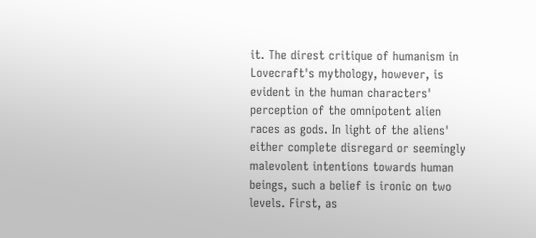it. The direst critique of humanism in Lovecraft's mythology, however, is evident in the human characters' perception of the omnipotent alien races as gods. In light of the aliens' either complete disregard or seemingly malevolent intentions towards human beings, such a belief is ironic on two levels. First, as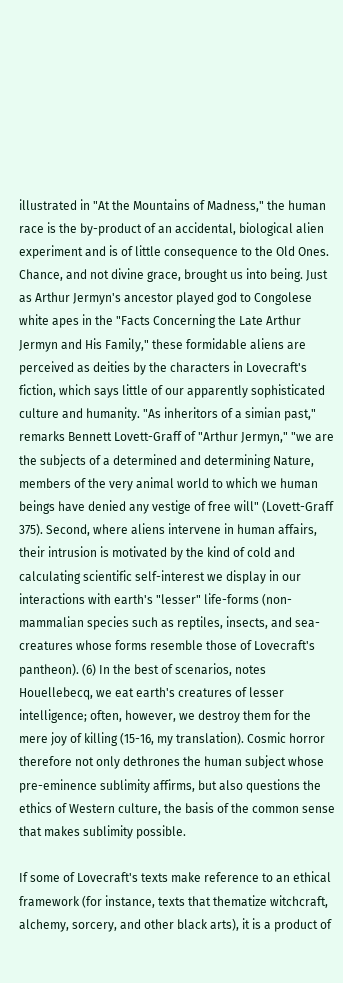illustrated in "At the Mountains of Madness," the human race is the by-product of an accidental, biological alien experiment and is of little consequence to the Old Ones. Chance, and not divine grace, brought us into being. Just as Arthur Jermyn's ancestor played god to Congolese white apes in the "Facts Concerning the Late Arthur Jermyn and His Family," these formidable aliens are perceived as deities by the characters in Lovecraft's fiction, which says little of our apparently sophisticated culture and humanity. "As inheritors of a simian past," remarks Bennett Lovett-Graff of "Arthur Jermyn," "we are the subjects of a determined and determining Nature, members of the very animal world to which we human beings have denied any vestige of free will" (Lovett-Graff 375). Second, where aliens intervene in human affairs, their intrusion is motivated by the kind of cold and calculating scientific self-interest we display in our interactions with earth's "lesser" life-forms (non-mammalian species such as reptiles, insects, and sea-creatures whose forms resemble those of Lovecraft's pantheon). (6) In the best of scenarios, notes Houellebecq, we eat earth's creatures of lesser intelligence; often, however, we destroy them for the mere joy of killing (15-16, my translation). Cosmic horror therefore not only dethrones the human subject whose pre-eminence sublimity affirms, but also questions the ethics of Western culture, the basis of the common sense that makes sublimity possible.

If some of Lovecraft's texts make reference to an ethical framework (for instance, texts that thematize witchcraft, alchemy, sorcery, and other black arts), it is a product of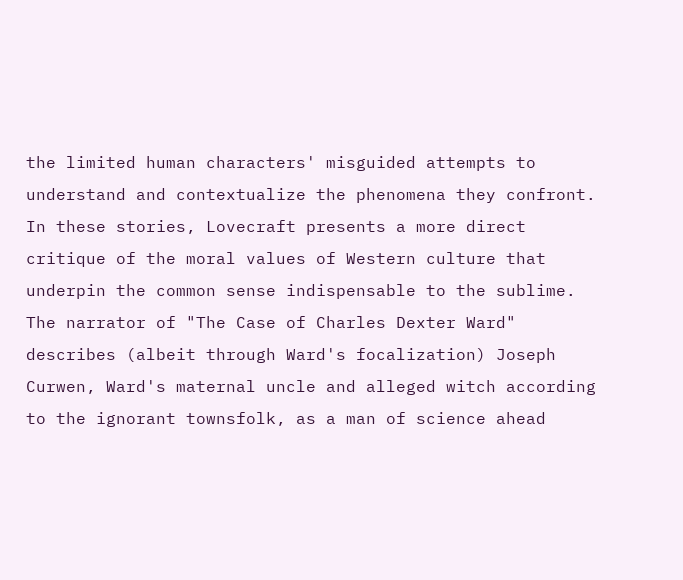the limited human characters' misguided attempts to understand and contextualize the phenomena they confront. In these stories, Lovecraft presents a more direct critique of the moral values of Western culture that underpin the common sense indispensable to the sublime. The narrator of "The Case of Charles Dexter Ward" describes (albeit through Ward's focalization) Joseph Curwen, Ward's maternal uncle and alleged witch according to the ignorant townsfolk, as a man of science ahead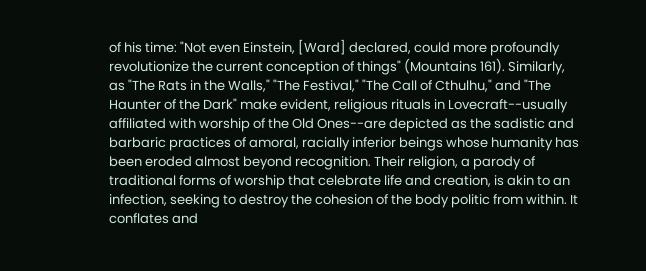of his time: "Not even Einstein, [Ward] declared, could more profoundly revolutionize the current conception of things" (Mountains 161). Similarly, as "The Rats in the Walls," "The Festival," "The Call of Cthulhu," and "The Haunter of the Dark" make evident, religious rituals in Lovecraft--usually affiliated with worship of the Old Ones--are depicted as the sadistic and barbaric practices of amoral, racially inferior beings whose humanity has been eroded almost beyond recognition. Their religion, a parody of traditional forms of worship that celebrate life and creation, is akin to an infection, seeking to destroy the cohesion of the body politic from within. It conflates and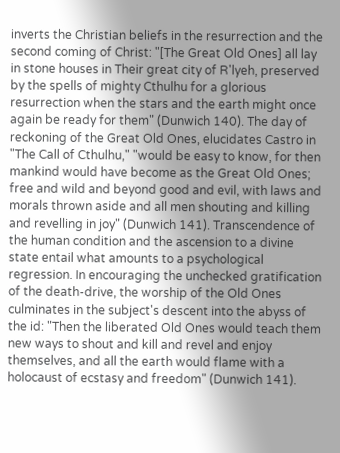inverts the Christian beliefs in the resurrection and the second coming of Christ: "[The Great Old Ones] all lay in stone houses in Their great city of R'lyeh, preserved by the spells of mighty Cthulhu for a glorious resurrection when the stars and the earth might once again be ready for them" (Dunwich 140). The day of reckoning of the Great Old Ones, elucidates Castro in "The Call of Cthulhu," "would be easy to know, for then mankind would have become as the Great Old Ones; free and wild and beyond good and evil, with laws and morals thrown aside and all men shouting and killing and revelling in joy" (Dunwich 141). Transcendence of the human condition and the ascension to a divine state entail what amounts to a psychological regression. In encouraging the unchecked gratification of the death-drive, the worship of the Old Ones culminates in the subject's descent into the abyss of the id: "Then the liberated Old Ones would teach them new ways to shout and kill and revel and enjoy themselves, and all the earth would flame with a holocaust of ecstasy and freedom" (Dunwich 141).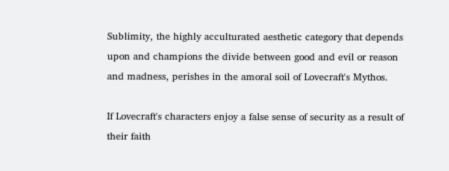Sublimity, the highly acculturated aesthetic category that depends upon and champions the divide between good and evil or reason and madness, perishes in the amoral soil of Lovecraft's Mythos.

If Lovecraft's characters enjoy a false sense of security as a result of their faith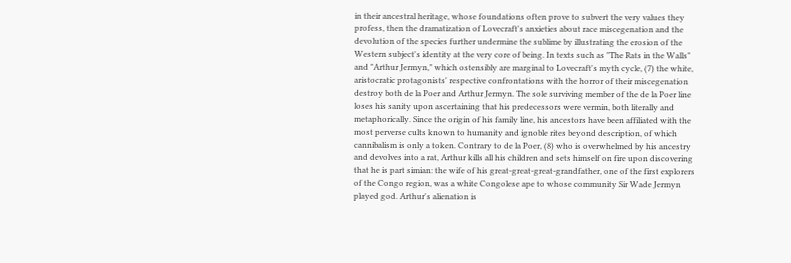in their ancestral heritage, whose foundations often prove to subvert the very values they profess, then the dramatization of Lovecraft's anxieties about race miscegenation and the devolution of the species further undermine the sublime by illustrating the erosion of the Western subject's identity at the very core of being. In texts such as "The Rats in the Walls" and "Arthur Jermyn," which ostensibly are marginal to Lovecraft's myth cycle, (7) the white, aristocratic protagonists' respective confrontations with the horror of their miscegenation destroy both de la Poer and Arthur Jermyn. The sole surviving member of the de la Poer line loses his sanity upon ascertaining that his predecessors were vermin, both literally and metaphorically. Since the origin of his family line, his ancestors have been affiliated with the most perverse cults known to humanity and ignoble rites beyond description, of which cannibalism is only a token. Contrary to de la Poer, (8) who is overwhelmed by his ancestry and devolves into a rat, Arthur kills all his children and sets himself on fire upon discovering that he is part simian: the wife of his great-great-great-grandfather, one of the first explorers of the Congo region, was a white Congolese ape to whose community Sir Wade Jermyn played god. Arthur's alienation is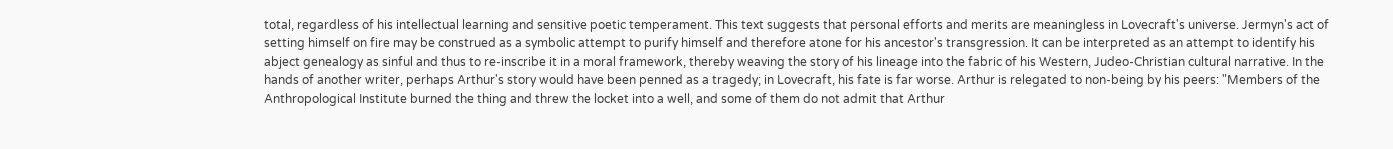total, regardless of his intellectual learning and sensitive poetic temperament. This text suggests that personal efforts and merits are meaningless in Lovecraft's universe. Jermyn's act of setting himself on fire may be construed as a symbolic attempt to purify himself and therefore atone for his ancestor's transgression. It can be interpreted as an attempt to identify his abject genealogy as sinful and thus to re-inscribe it in a moral framework, thereby weaving the story of his lineage into the fabric of his Western, Judeo-Christian cultural narrative. In the hands of another writer, perhaps Arthur's story would have been penned as a tragedy; in Lovecraft, his fate is far worse. Arthur is relegated to non-being by his peers: "Members of the Anthropological Institute burned the thing and threw the locket into a well, and some of them do not admit that Arthur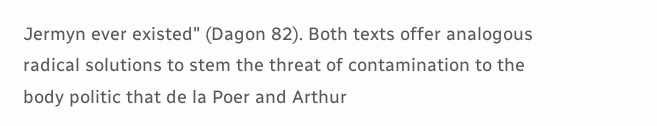Jermyn ever existed" (Dagon 82). Both texts offer analogous radical solutions to stem the threat of contamination to the body politic that de la Poer and Arthur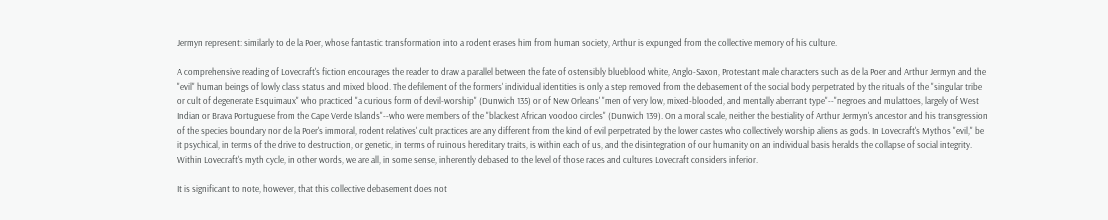Jermyn represent: similarly to de la Poer, whose fantastic transformation into a rodent erases him from human society, Arthur is expunged from the collective memory of his culture.

A comprehensive reading of Lovecraft's fiction encourages the reader to draw a parallel between the fate of ostensibly blueblood white, Anglo-Saxon, Protestant male characters such as de la Poer and Arthur Jermyn and the "evil" human beings of lowly class status and mixed blood. The defilement of the formers' individual identities is only a step removed from the debasement of the social body perpetrated by the rituals of the "singular tribe or cult of degenerate Esquimaux" who practiced "a curious form of devil-worship" (Dunwich 135) or of New Orleans' "men of very low, mixed-blooded, and mentally aberrant type"--"negroes and mulattoes, largely of West Indian or Brava Portuguese from the Cape Verde Islands"--who were members of the "blackest African voodoo circles" (Dunwich 139). On a moral scale, neither the bestiality of Arthur Jermyn's ancestor and his transgression of the species boundary nor de la Poer's immoral, rodent relatives' cult practices are any different from the kind of evil perpetrated by the lower castes who collectively worship aliens as gods. In Lovecraft's Mythos "evil," be it psychical, in terms of the drive to destruction, or genetic, in terms of ruinous hereditary traits, is within each of us, and the disintegration of our humanity on an individual basis heralds the collapse of social integrity. Within Lovecraft's myth cycle, in other words, we are all, in some sense, inherently debased to the level of those races and cultures Lovecraft considers inferior.

It is significant to note, however, that this collective debasement does not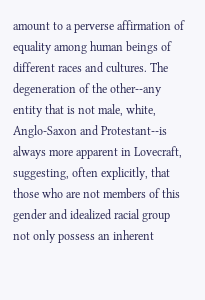amount to a perverse affirmation of equality among human beings of different races and cultures. The degeneration of the other--any entity that is not male, white, Anglo-Saxon and Protestant--is always more apparent in Lovecraft, suggesting, often explicitly, that those who are not members of this gender and idealized racial group not only possess an inherent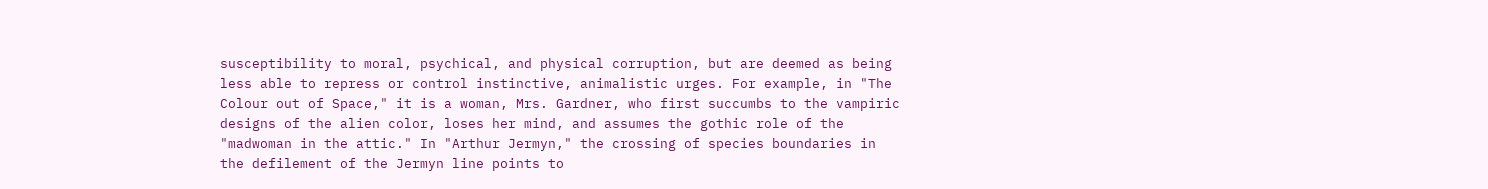susceptibility to moral, psychical, and physical corruption, but are deemed as being less able to repress or control instinctive, animalistic urges. For example, in "The Colour out of Space," it is a woman, Mrs. Gardner, who first succumbs to the vampiric designs of the alien color, loses her mind, and assumes the gothic role of the "madwoman in the attic." In "Arthur Jermyn," the crossing of species boundaries in the defilement of the Jermyn line points to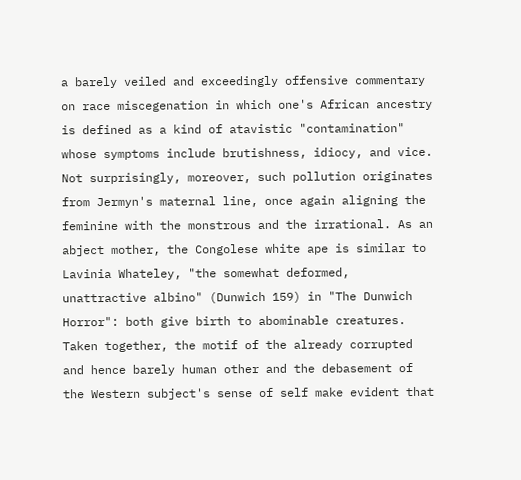a barely veiled and exceedingly offensive commentary on race miscegenation in which one's African ancestry is defined as a kind of atavistic "contamination" whose symptoms include brutishness, idiocy, and vice. Not surprisingly, moreover, such pollution originates from Jermyn's maternal line, once again aligning the feminine with the monstrous and the irrational. As an abject mother, the Congolese white ape is similar to Lavinia Whateley, "the somewhat deformed, unattractive albino" (Dunwich 159) in "The Dunwich Horror": both give birth to abominable creatures. Taken together, the motif of the already corrupted and hence barely human other and the debasement of the Western subject's sense of self make evident that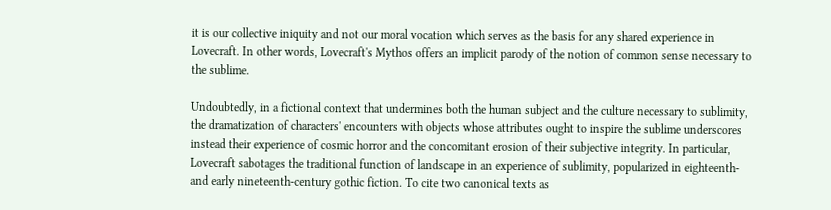it is our collective iniquity and not our moral vocation which serves as the basis for any shared experience in Lovecraft. In other words, Lovecraft's Mythos offers an implicit parody of the notion of common sense necessary to the sublime.

Undoubtedly, in a fictional context that undermines both the human subject and the culture necessary to sublimity, the dramatization of characters' encounters with objects whose attributes ought to inspire the sublime underscores instead their experience of cosmic horror and the concomitant erosion of their subjective integrity. In particular, Lovecraft sabotages the traditional function of landscape in an experience of sublimity, popularized in eighteenth- and early nineteenth-century gothic fiction. To cite two canonical texts as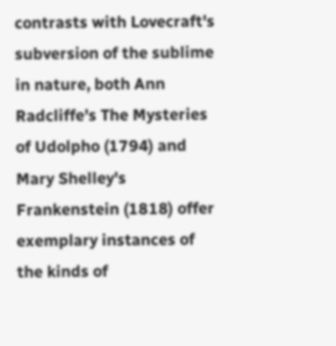contrasts with Lovecraft's subversion of the sublime in nature, both Ann Radcliffe's The Mysteries of Udolpho (1794) and Mary Shelley's Frankenstein (1818) offer exemplary instances of the kinds of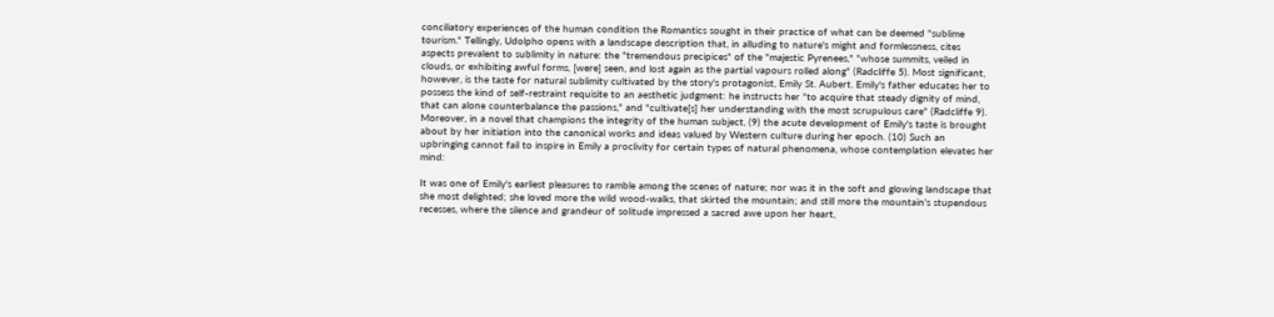conciliatory experiences of the human condition the Romantics sought in their practice of what can be deemed "sublime tourism." Tellingly, Udolpho opens with a landscape description that, in alluding to nature's might and formlessness, cites aspects prevalent to sublimity in nature: the "tremendous precipices" of the "majestic Pyrenees," "whose summits, veiled in clouds, or exhibiting awful forms, [were] seen, and lost again as the partial vapours rolled along" (Radcliffe 5). Most significant, however, is the taste for natural sublimity cultivated by the story's protagonist, Emily St. Aubert. Emily's father educates her to possess the kind of self-restraint requisite to an aesthetic judgment: he instructs her "to acquire that steady dignity of mind, that can alone counterbalance the passions," and "cultivate[s] her understanding with the most scrupulous care" (Radcliffe 9). Moreover, in a novel that champions the integrity of the human subject, (9) the acute development of Emily's taste is brought about by her initiation into the canonical works and ideas valued by Western culture during her epoch. (10) Such an upbringing cannot fail to inspire in Emily a proclivity for certain types of natural phenomena, whose contemplation elevates her mind:

It was one of Emily's earliest pleasures to ramble among the scenes of nature; nor was it in the soft and glowing landscape that she most delighted; she loved more the wild wood-walks, that skirted the mountain; and still more the mountain's stupendous recesses, where the silence and grandeur of solitude impressed a sacred awe upon her heart,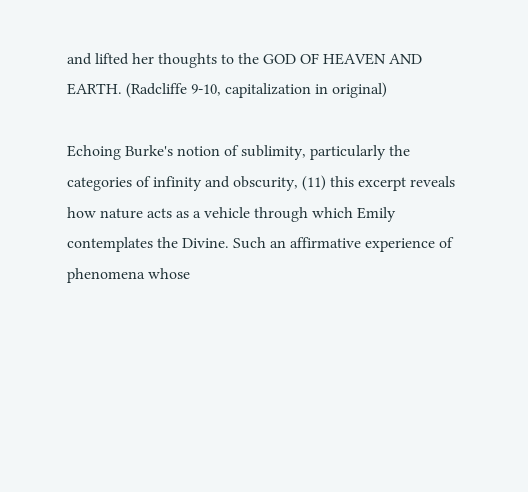and lifted her thoughts to the GOD OF HEAVEN AND EARTH. (Radcliffe 9-10, capitalization in original)

Echoing Burke's notion of sublimity, particularly the categories of infinity and obscurity, (11) this excerpt reveals how nature acts as a vehicle through which Emily contemplates the Divine. Such an affirmative experience of phenomena whose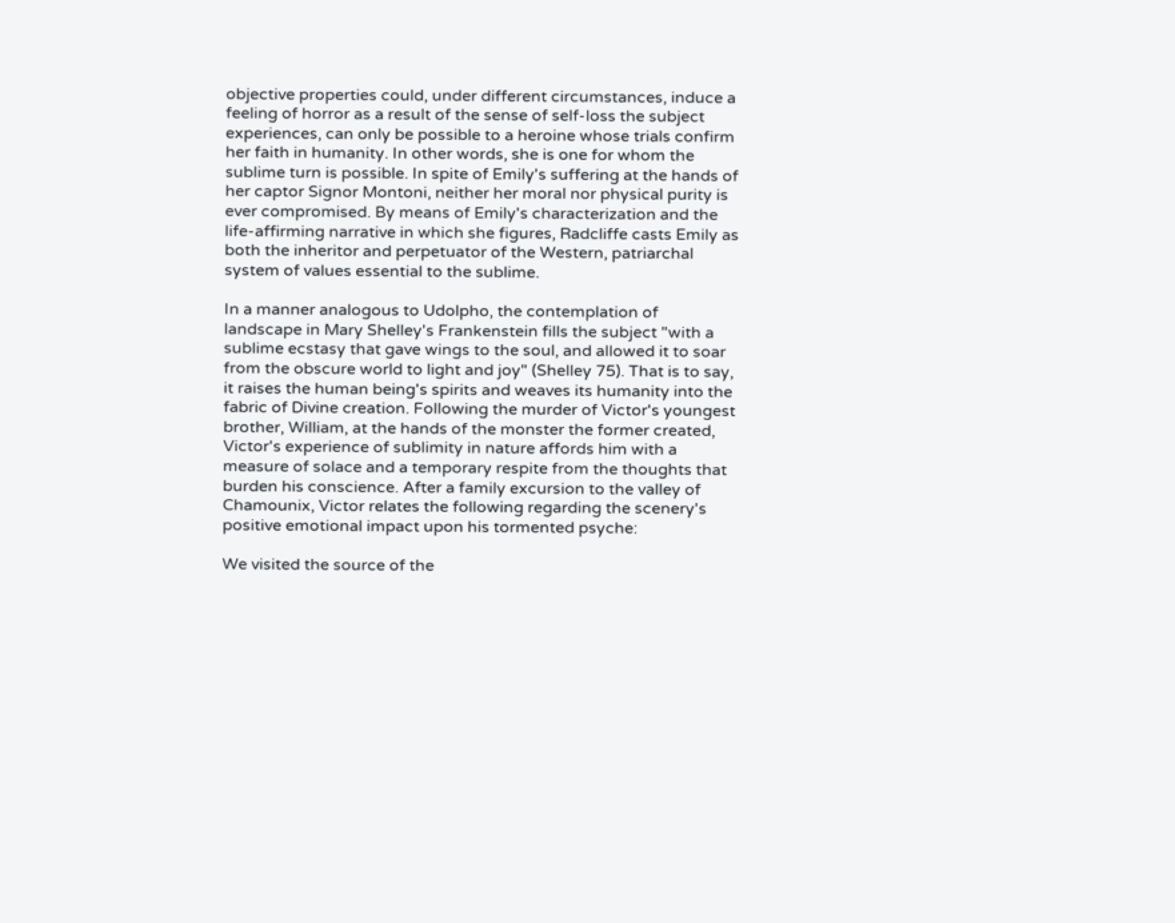objective properties could, under different circumstances, induce a feeling of horror as a result of the sense of self-loss the subject experiences, can only be possible to a heroine whose trials confirm her faith in humanity. In other words, she is one for whom the sublime turn is possible. In spite of Emily's suffering at the hands of her captor Signor Montoni, neither her moral nor physical purity is ever compromised. By means of Emily's characterization and the life-affirming narrative in which she figures, Radcliffe casts Emily as both the inheritor and perpetuator of the Western, patriarchal system of values essential to the sublime.

In a manner analogous to Udolpho, the contemplation of landscape in Mary Shelley's Frankenstein fills the subject "with a sublime ecstasy that gave wings to the soul, and allowed it to soar from the obscure world to light and joy" (Shelley 75). That is to say, it raises the human being's spirits and weaves its humanity into the fabric of Divine creation. Following the murder of Victor's youngest brother, William, at the hands of the monster the former created, Victor's experience of sublimity in nature affords him with a measure of solace and a temporary respite from the thoughts that burden his conscience. After a family excursion to the valley of Chamounix, Victor relates the following regarding the scenery's positive emotional impact upon his tormented psyche:

We visited the source of the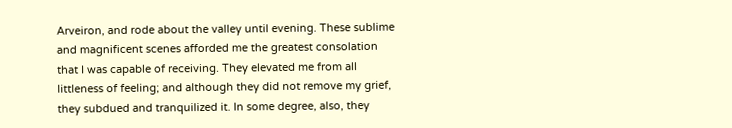Arveiron, and rode about the valley until evening. These sublime and magnificent scenes afforded me the greatest consolation that I was capable of receiving. They elevated me from all littleness of feeling; and although they did not remove my grief, they subdued and tranquilized it. In some degree, also, they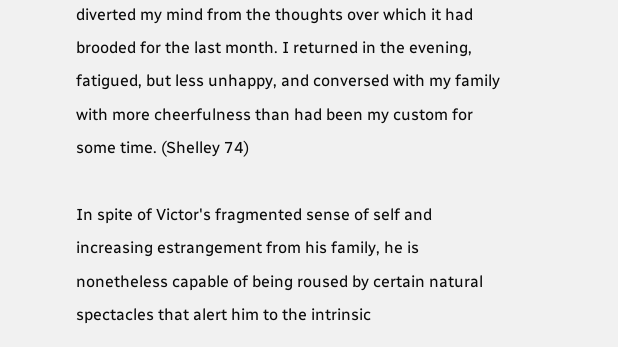diverted my mind from the thoughts over which it had brooded for the last month. I returned in the evening, fatigued, but less unhappy, and conversed with my family with more cheerfulness than had been my custom for some time. (Shelley 74)

In spite of Victor's fragmented sense of self and increasing estrangement from his family, he is nonetheless capable of being roused by certain natural spectacles that alert him to the intrinsic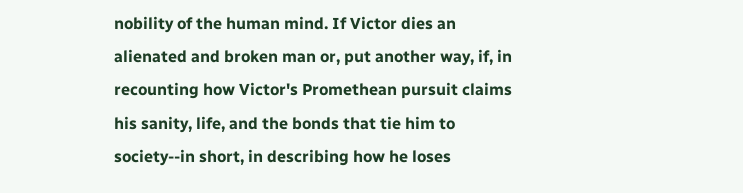nobility of the human mind. If Victor dies an alienated and broken man or, put another way, if, in recounting how Victor's Promethean pursuit claims his sanity, life, and the bonds that tie him to society--in short, in describing how he loses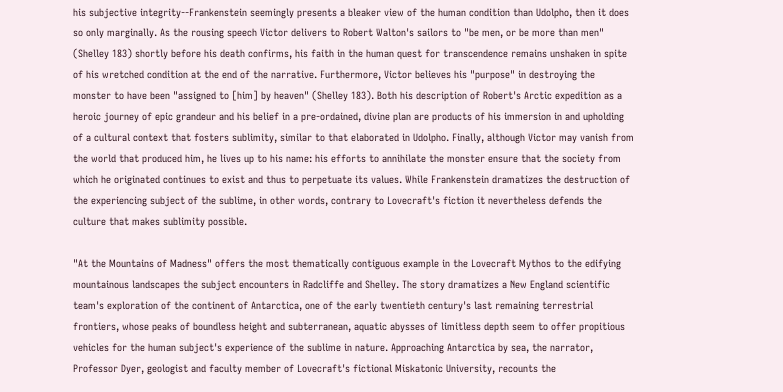his subjective integrity--Frankenstein seemingly presents a bleaker view of the human condition than Udolpho, then it does so only marginally. As the rousing speech Victor delivers to Robert Walton's sailors to "be men, or be more than men" (Shelley 183) shortly before his death confirms, his faith in the human quest for transcendence remains unshaken in spite of his wretched condition at the end of the narrative. Furthermore, Victor believes his "purpose" in destroying the monster to have been "assigned to [him] by heaven" (Shelley 183). Both his description of Robert's Arctic expedition as a heroic journey of epic grandeur and his belief in a pre-ordained, divine plan are products of his immersion in and upholding of a cultural context that fosters sublimity, similar to that elaborated in Udolpho. Finally, although Victor may vanish from the world that produced him, he lives up to his name: his efforts to annihilate the monster ensure that the society from which he originated continues to exist and thus to perpetuate its values. While Frankenstein dramatizes the destruction of the experiencing subject of the sublime, in other words, contrary to Lovecraft's fiction it nevertheless defends the culture that makes sublimity possible.

"At the Mountains of Madness" offers the most thematically contiguous example in the Lovecraft Mythos to the edifying mountainous landscapes the subject encounters in Radcliffe and Shelley. The story dramatizes a New England scientific team's exploration of the continent of Antarctica, one of the early twentieth century's last remaining terrestrial frontiers, whose peaks of boundless height and subterranean, aquatic abysses of limitless depth seem to offer propitious vehicles for the human subject's experience of the sublime in nature. Approaching Antarctica by sea, the narrator, Professor Dyer, geologist and faculty member of Lovecraft's fictional Miskatonic University, recounts the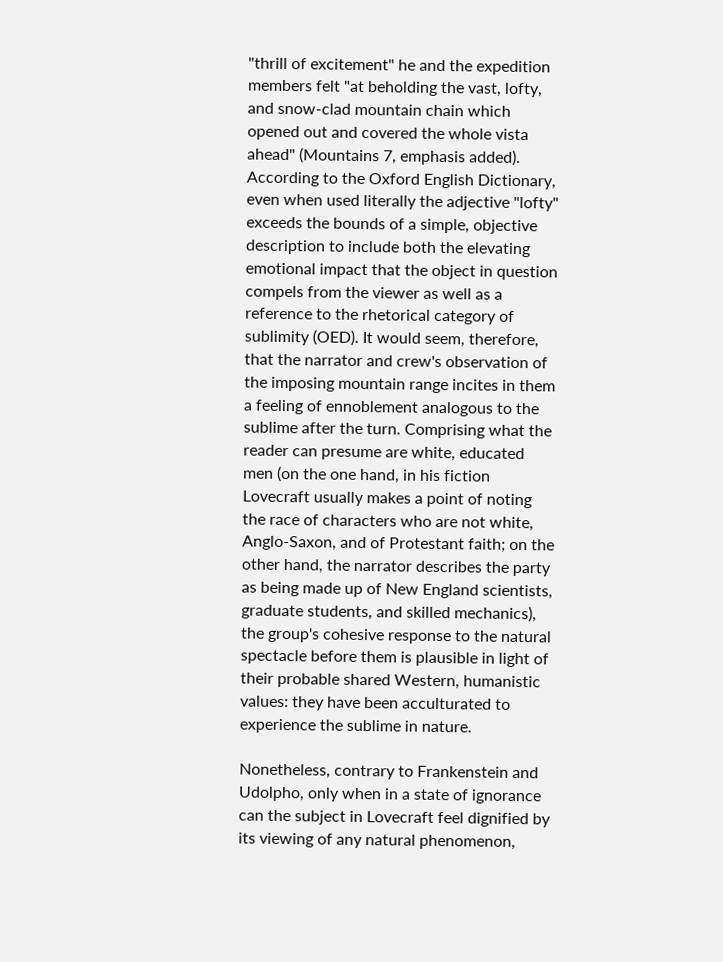"thrill of excitement" he and the expedition members felt "at beholding the vast, lofty, and snow-clad mountain chain which opened out and covered the whole vista ahead" (Mountains 7, emphasis added). According to the Oxford English Dictionary, even when used literally the adjective "lofty" exceeds the bounds of a simple, objective description to include both the elevating emotional impact that the object in question compels from the viewer as well as a reference to the rhetorical category of sublimity (OED). It would seem, therefore, that the narrator and crew's observation of the imposing mountain range incites in them a feeling of ennoblement analogous to the sublime after the turn. Comprising what the reader can presume are white, educated men (on the one hand, in his fiction Lovecraft usually makes a point of noting the race of characters who are not white, Anglo-Saxon, and of Protestant faith; on the other hand, the narrator describes the party as being made up of New England scientists, graduate students, and skilled mechanics), the group's cohesive response to the natural spectacle before them is plausible in light of their probable shared Western, humanistic values: they have been acculturated to experience the sublime in nature.

Nonetheless, contrary to Frankenstein and Udolpho, only when in a state of ignorance can the subject in Lovecraft feel dignified by its viewing of any natural phenomenon,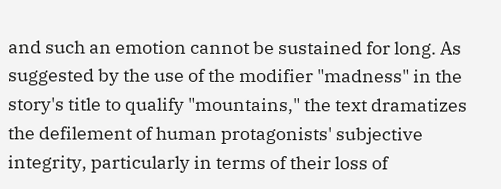and such an emotion cannot be sustained for long. As suggested by the use of the modifier "madness" in the story's title to qualify "mountains," the text dramatizes the defilement of human protagonists' subjective integrity, particularly in terms of their loss of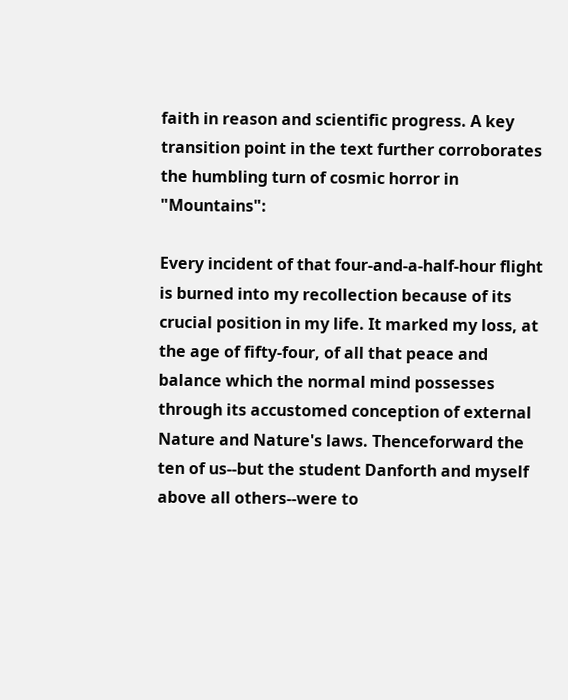faith in reason and scientific progress. A key transition point in the text further corroborates the humbling turn of cosmic horror in "Mountains":

Every incident of that four-and-a-half-hour flight is burned into my recollection because of its crucial position in my life. It marked my loss, at the age of fifty-four, of all that peace and balance which the normal mind possesses through its accustomed conception of external Nature and Nature's laws. Thenceforward the ten of us--but the student Danforth and myself above all others--were to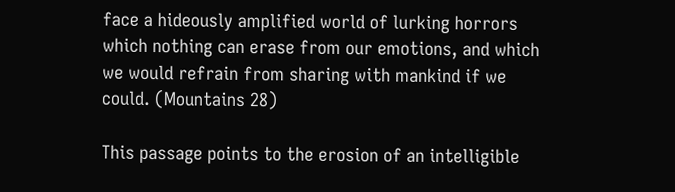face a hideously amplified world of lurking horrors which nothing can erase from our emotions, and which we would refrain from sharing with mankind if we could. (Mountains 28)

This passage points to the erosion of an intelligible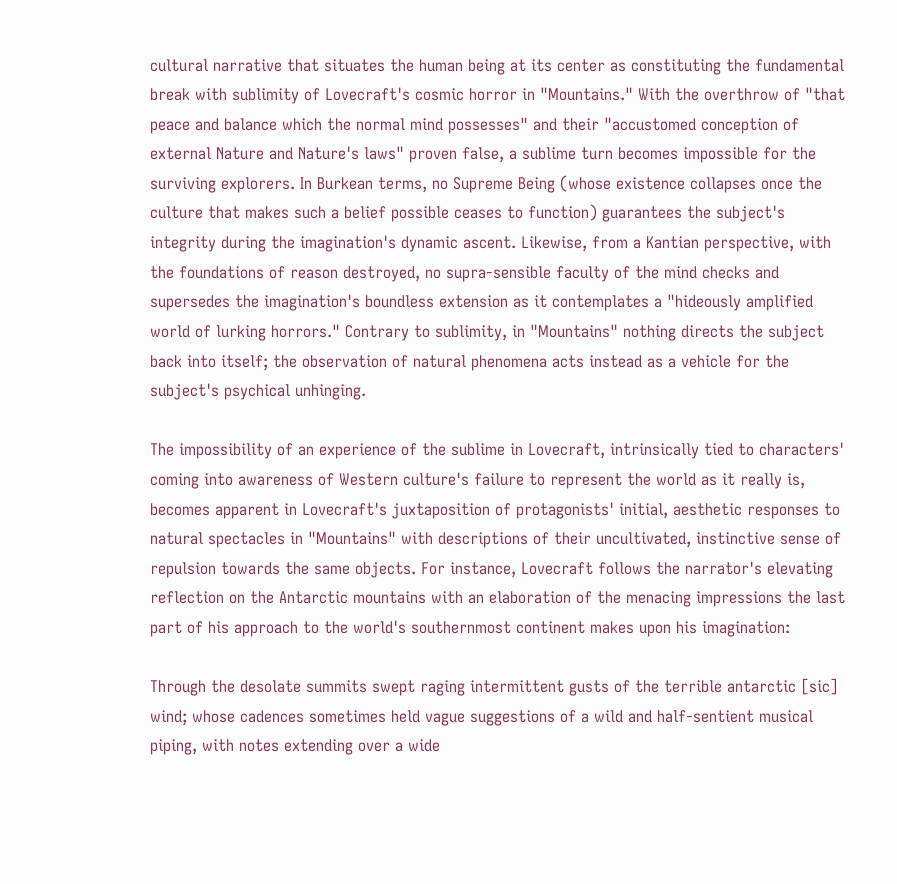cultural narrative that situates the human being at its center as constituting the fundamental break with sublimity of Lovecraft's cosmic horror in "Mountains." With the overthrow of "that peace and balance which the normal mind possesses" and their "accustomed conception of external Nature and Nature's laws" proven false, a sublime turn becomes impossible for the surviving explorers. In Burkean terms, no Supreme Being (whose existence collapses once the culture that makes such a belief possible ceases to function) guarantees the subject's integrity during the imagination's dynamic ascent. Likewise, from a Kantian perspective, with the foundations of reason destroyed, no supra-sensible faculty of the mind checks and supersedes the imagination's boundless extension as it contemplates a "hideously amplified world of lurking horrors." Contrary to sublimity, in "Mountains" nothing directs the subject back into itself; the observation of natural phenomena acts instead as a vehicle for the subject's psychical unhinging.

The impossibility of an experience of the sublime in Lovecraft, intrinsically tied to characters' coming into awareness of Western culture's failure to represent the world as it really is, becomes apparent in Lovecraft's juxtaposition of protagonists' initial, aesthetic responses to natural spectacles in "Mountains" with descriptions of their uncultivated, instinctive sense of repulsion towards the same objects. For instance, Lovecraft follows the narrator's elevating reflection on the Antarctic mountains with an elaboration of the menacing impressions the last part of his approach to the world's southernmost continent makes upon his imagination:

Through the desolate summits swept raging intermittent gusts of the terrible antarctic [sic] wind; whose cadences sometimes held vague suggestions of a wild and half-sentient musical piping, with notes extending over a wide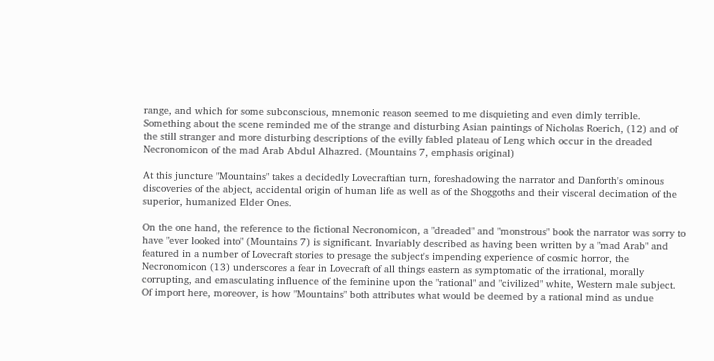range, and which for some subconscious, mnemonic reason seemed to me disquieting and even dimly terrible. Something about the scene reminded me of the strange and disturbing Asian paintings of Nicholas Roerich, (12) and of the still stranger and more disturbing descriptions of the evilly fabled plateau of Leng which occur in the dreaded Necronomicon of the mad Arab Abdul Alhazred. (Mountains 7, emphasis original)

At this juncture "Mountains" takes a decidedly Lovecraftian turn, foreshadowing the narrator and Danforth's ominous discoveries of the abject, accidental origin of human life as well as of the Shoggoths and their visceral decimation of the superior, humanized Elder Ones.

On the one hand, the reference to the fictional Necronomicon, a "dreaded" and "monstrous" book the narrator was sorry to have "ever looked into" (Mountains 7) is significant. Invariably described as having been written by a "mad Arab" and featured in a number of Lovecraft stories to presage the subject's impending experience of cosmic horror, the Necronomicon (13) underscores a fear in Lovecraft of all things eastern as symptomatic of the irrational, morally corrupting, and emasculating influence of the feminine upon the "rational" and "civilized" white, Western male subject. Of import here, moreover, is how "Mountains" both attributes what would be deemed by a rational mind as undue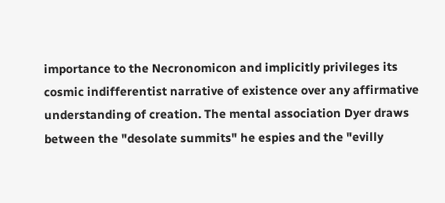importance to the Necronomicon and implicitly privileges its cosmic indifferentist narrative of existence over any affirmative understanding of creation. The mental association Dyer draws between the "desolate summits" he espies and the "evilly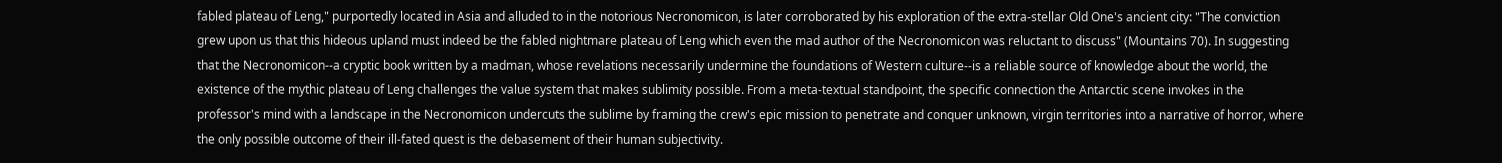fabled plateau of Leng," purportedly located in Asia and alluded to in the notorious Necronomicon, is later corroborated by his exploration of the extra-stellar Old One's ancient city: "The conviction grew upon us that this hideous upland must indeed be the fabled nightmare plateau of Leng which even the mad author of the Necronomicon was reluctant to discuss" (Mountains 70). In suggesting that the Necronomicon--a cryptic book written by a madman, whose revelations necessarily undermine the foundations of Western culture--is a reliable source of knowledge about the world, the existence of the mythic plateau of Leng challenges the value system that makes sublimity possible. From a meta-textual standpoint, the specific connection the Antarctic scene invokes in the professor's mind with a landscape in the Necronomicon undercuts the sublime by framing the crew's epic mission to penetrate and conquer unknown, virgin territories into a narrative of horror, where the only possible outcome of their ill-fated quest is the debasement of their human subjectivity.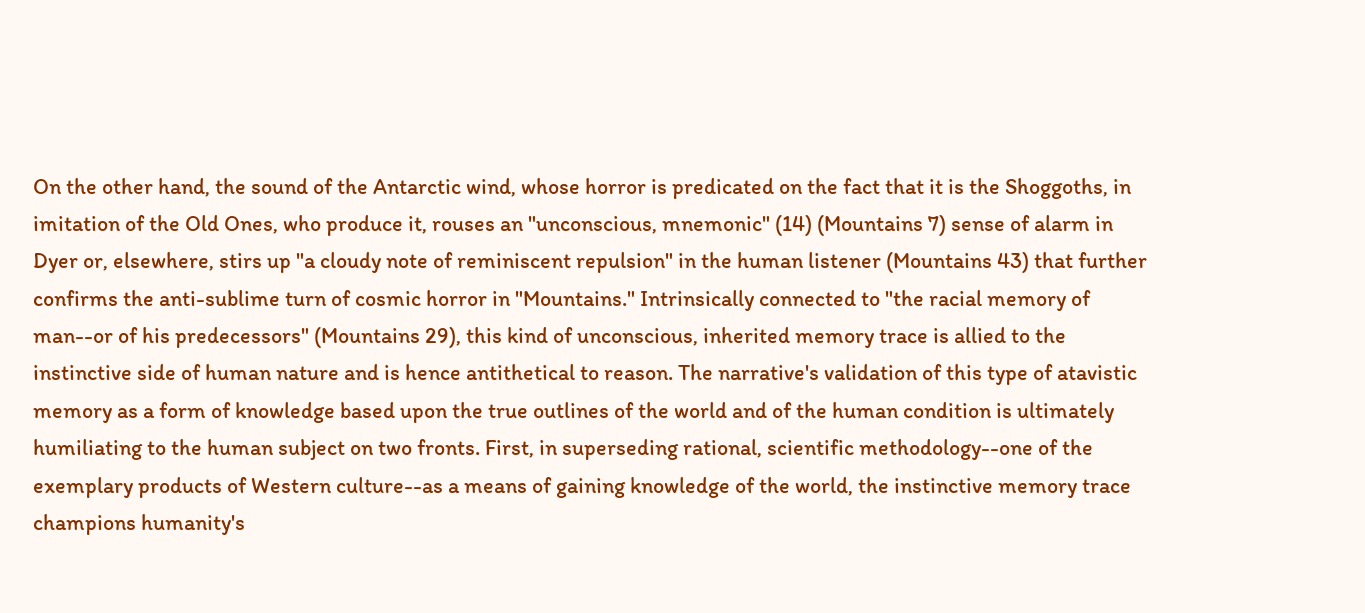On the other hand, the sound of the Antarctic wind, whose horror is predicated on the fact that it is the Shoggoths, in imitation of the Old Ones, who produce it, rouses an "unconscious, mnemonic" (14) (Mountains 7) sense of alarm in Dyer or, elsewhere, stirs up "a cloudy note of reminiscent repulsion" in the human listener (Mountains 43) that further confirms the anti-sublime turn of cosmic horror in "Mountains." Intrinsically connected to "the racial memory of man--or of his predecessors" (Mountains 29), this kind of unconscious, inherited memory trace is allied to the instinctive side of human nature and is hence antithetical to reason. The narrative's validation of this type of atavistic memory as a form of knowledge based upon the true outlines of the world and of the human condition is ultimately humiliating to the human subject on two fronts. First, in superseding rational, scientific methodology--one of the exemplary products of Western culture--as a means of gaining knowledge of the world, the instinctive memory trace champions humanity's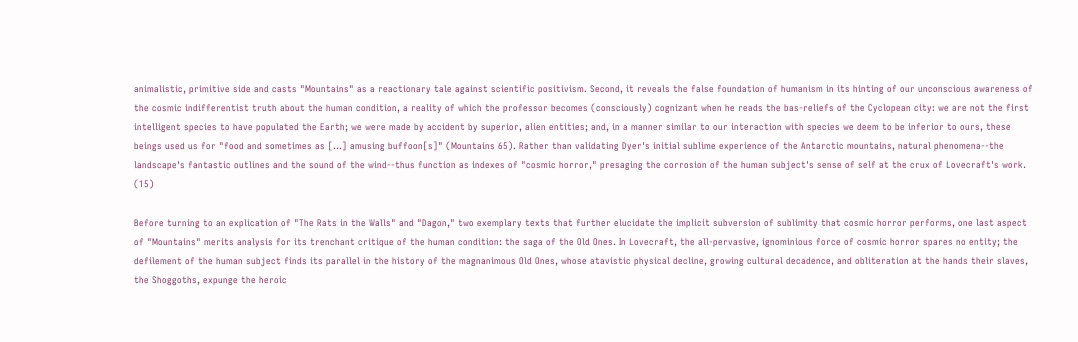animalistic, primitive side and casts "Mountains" as a reactionary tale against scientific positivism. Second, it reveals the false foundation of humanism in its hinting of our unconscious awareness of the cosmic indifferentist truth about the human condition, a reality of which the professor becomes (consciously) cognizant when he reads the bas-reliefs of the Cyclopean city: we are not the first intelligent species to have populated the Earth; we were made by accident by superior, alien entities; and, in a manner similar to our interaction with species we deem to be inferior to ours, these beings used us for "food and sometimes as [...] amusing buffoon[s]" (Mountains 65). Rather than validating Dyer's initial sublime experience of the Antarctic mountains, natural phenomena--the landscape's fantastic outlines and the sound of the wind--thus function as indexes of "cosmic horror," presaging the corrosion of the human subject's sense of self at the crux of Lovecraft's work. (15)

Before turning to an explication of "The Rats in the Walls" and "Dagon," two exemplary texts that further elucidate the implicit subversion of sublimity that cosmic horror performs, one last aspect of "Mountains" merits analysis for its trenchant critique of the human condition: the saga of the Old Ones. In Lovecraft, the all-pervasive, ignominious force of cosmic horror spares no entity; the defilement of the human subject finds its parallel in the history of the magnanimous Old Ones, whose atavistic physical decline, growing cultural decadence, and obliteration at the hands their slaves, the Shoggoths, expunge the heroic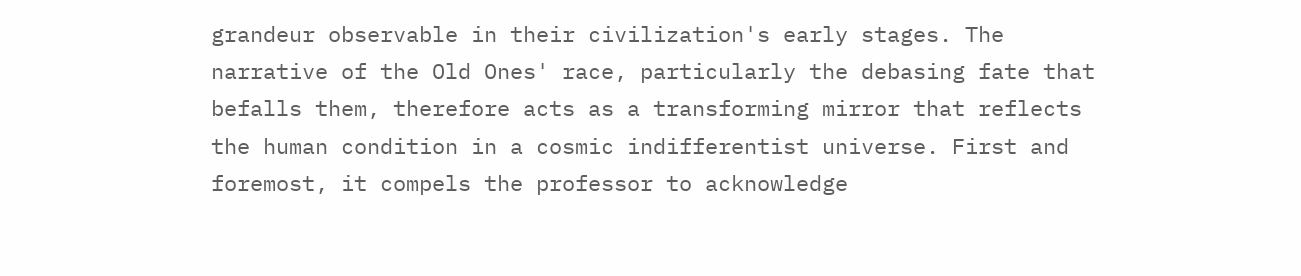grandeur observable in their civilization's early stages. The narrative of the Old Ones' race, particularly the debasing fate that befalls them, therefore acts as a transforming mirror that reflects the human condition in a cosmic indifferentist universe. First and foremost, it compels the professor to acknowledge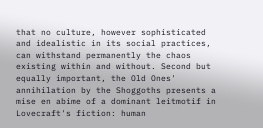that no culture, however sophisticated and idealistic in its social practices, can withstand permanently the chaos existing within and without. Second but equally important, the Old Ones' annihilation by the Shoggoths presents a mise en abime of a dominant leitmotif in Lovecraft's fiction: human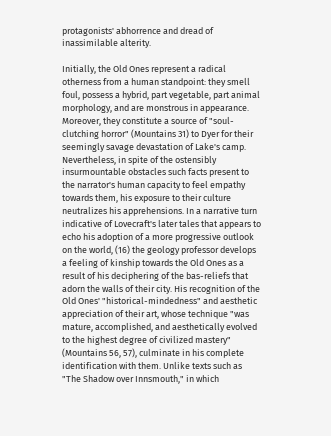protagonists' abhorrence and dread of inassimilable alterity.

Initially, the Old Ones represent a radical otherness from a human standpoint: they smell foul, possess a hybrid, part vegetable, part animal morphology, and are monstrous in appearance. Moreover, they constitute a source of "soul-clutching horror" (Mountains 31) to Dyer for their seemingly savage devastation of Lake's camp. Nevertheless, in spite of the ostensibly insurmountable obstacles such facts present to the narrator's human capacity to feel empathy towards them, his exposure to their culture neutralizes his apprehensions. In a narrative turn indicative of Lovecraft's later tales that appears to echo his adoption of a more progressive outlook on the world, (16) the geology professor develops a feeling of kinship towards the Old Ones as a result of his deciphering of the bas-reliefs that adorn the walls of their city. His recognition of the Old Ones' "historical-mindedness" and aesthetic appreciation of their art, whose technique "was mature, accomplished, and aesthetically evolved to the highest degree of civilized mastery" (Mountains 56, 57), culminate in his complete identification with them. Unlike texts such as "The Shadow over Innsmouth," in which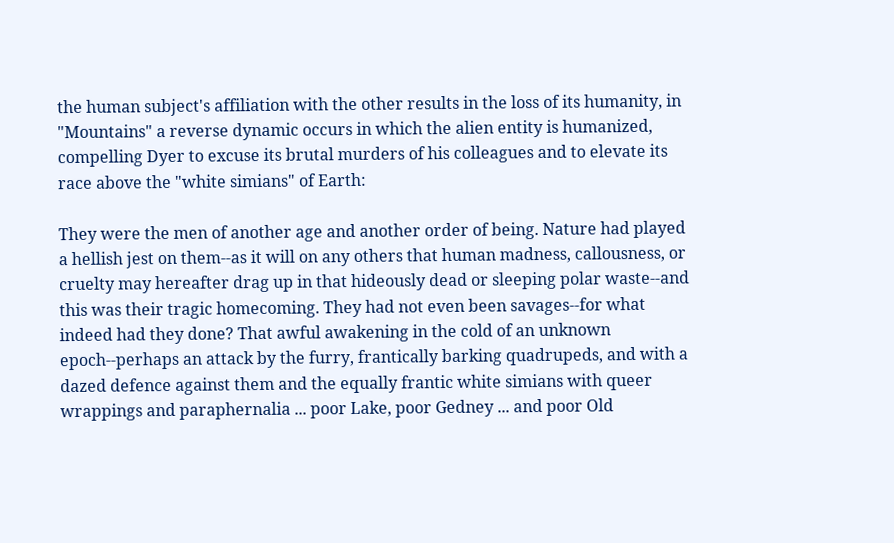the human subject's affiliation with the other results in the loss of its humanity, in "Mountains" a reverse dynamic occurs in which the alien entity is humanized, compelling Dyer to excuse its brutal murders of his colleagues and to elevate its race above the "white simians" of Earth:

They were the men of another age and another order of being. Nature had played a hellish jest on them--as it will on any others that human madness, callousness, or cruelty may hereafter drag up in that hideously dead or sleeping polar waste--and this was their tragic homecoming. They had not even been savages--for what indeed had they done? That awful awakening in the cold of an unknown epoch--perhaps an attack by the furry, frantically barking quadrupeds, and with a dazed defence against them and the equally frantic white simians with queer wrappings and paraphernalia ... poor Lake, poor Gedney ... and poor Old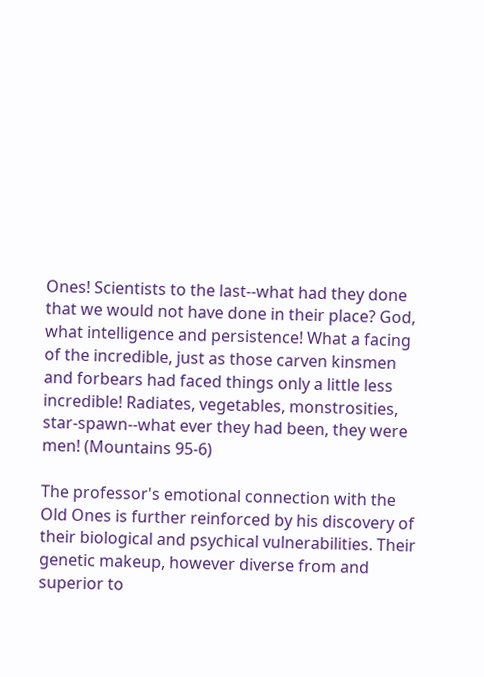Ones! Scientists to the last--what had they done that we would not have done in their place? God, what intelligence and persistence! What a facing of the incredible, just as those carven kinsmen and forbears had faced things only a little less incredible! Radiates, vegetables, monstrosities, star-spawn--what ever they had been, they were men! (Mountains 95-6)

The professor's emotional connection with the Old Ones is further reinforced by his discovery of their biological and psychical vulnerabilities. Their genetic makeup, however diverse from and superior to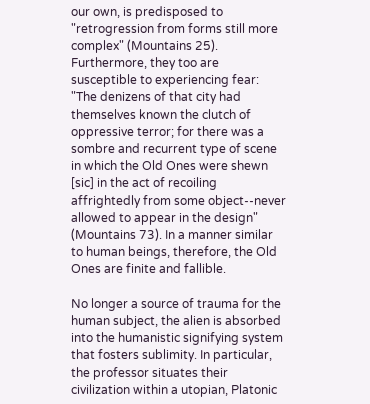our own, is predisposed to "retrogression from forms still more complex" (Mountains 25). Furthermore, they too are susceptible to experiencing fear: "The denizens of that city had themselves known the clutch of oppressive terror; for there was a sombre and recurrent type of scene in which the Old Ones were shewn [sic] in the act of recoiling affrightedly from some object--never allowed to appear in the design" (Mountains 73). In a manner similar to human beings, therefore, the Old Ones are finite and fallible.

No longer a source of trauma for the human subject, the alien is absorbed into the humanistic signifying system that fosters sublimity. In particular, the professor situates their civilization within a utopian, Platonic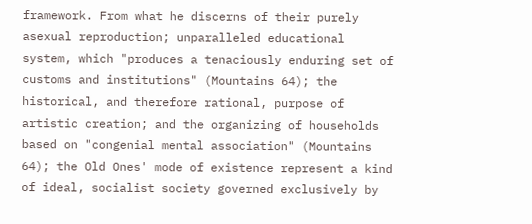framework. From what he discerns of their purely asexual reproduction; unparalleled educational system, which "produces a tenaciously enduring set of customs and institutions" (Mountains 64); the historical, and therefore rational, purpose of artistic creation; and the organizing of households based on "congenial mental association" (Mountains 64); the Old Ones' mode of existence represent a kind of ideal, socialist society governed exclusively by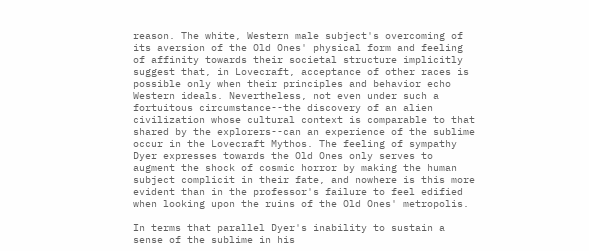reason. The white, Western male subject's overcoming of its aversion of the Old Ones' physical form and feeling of affinity towards their societal structure implicitly suggest that, in Lovecraft, acceptance of other races is possible only when their principles and behavior echo Western ideals. Nevertheless, not even under such a fortuitous circumstance--the discovery of an alien civilization whose cultural context is comparable to that shared by the explorers--can an experience of the sublime occur in the Lovecraft Mythos. The feeling of sympathy Dyer expresses towards the Old Ones only serves to augment the shock of cosmic horror by making the human subject complicit in their fate, and nowhere is this more evident than in the professor's failure to feel edified when looking upon the ruins of the Old Ones' metropolis.

In terms that parallel Dyer's inability to sustain a sense of the sublime in his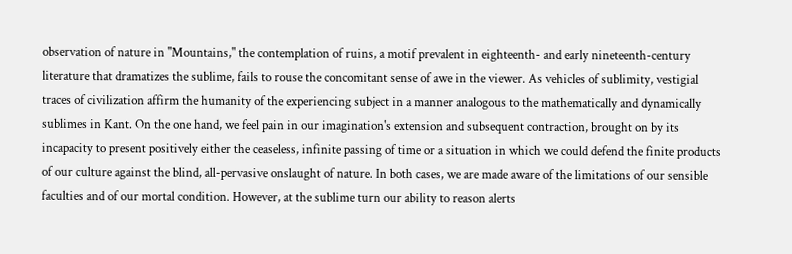observation of nature in "Mountains," the contemplation of ruins, a motif prevalent in eighteenth- and early nineteenth-century literature that dramatizes the sublime, fails to rouse the concomitant sense of awe in the viewer. As vehicles of sublimity, vestigial traces of civilization affirm the humanity of the experiencing subject in a manner analogous to the mathematically and dynamically sublimes in Kant. On the one hand, we feel pain in our imagination's extension and subsequent contraction, brought on by its incapacity to present positively either the ceaseless, infinite passing of time or a situation in which we could defend the finite products of our culture against the blind, all-pervasive onslaught of nature. In both cases, we are made aware of the limitations of our sensible faculties and of our mortal condition. However, at the sublime turn our ability to reason alerts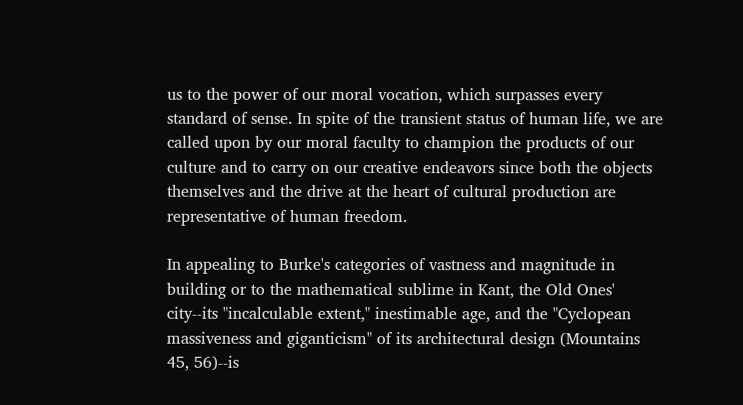us to the power of our moral vocation, which surpasses every standard of sense. In spite of the transient status of human life, we are called upon by our moral faculty to champion the products of our culture and to carry on our creative endeavors since both the objects themselves and the drive at the heart of cultural production are representative of human freedom.

In appealing to Burke's categories of vastness and magnitude in building or to the mathematical sublime in Kant, the Old Ones' city--its "incalculable extent," inestimable age, and the "Cyclopean massiveness and giganticism" of its architectural design (Mountains 45, 56)--is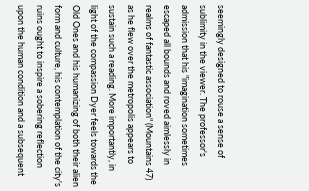seemingly designed to rouse a sense of sublimity in the viewer. The professor's admission that his "imagination sometimes escaped all bounds and roved aimlessly in realms of fantastic association" (Mountains 47) as he flew over the metropolis appears to sustain such a reading. More importantly, in light of the compassion Dyer feels towards the Old Ones and his humanizing of both their alien form and culture, his contemplation of the city's ruins ought to inspire a sobering reflection upon the human condition and a subsequent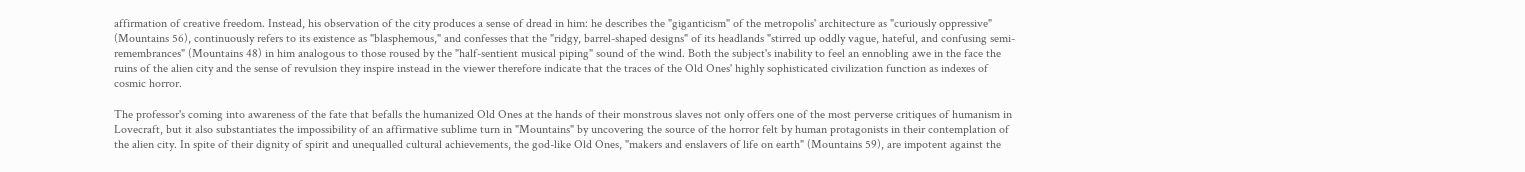affirmation of creative freedom. Instead, his observation of the city produces a sense of dread in him: he describes the "giganticism" of the metropolis' architecture as "curiously oppressive" (Mountains 56), continuously refers to its existence as "blasphemous," and confesses that the "ridgy, barrel-shaped designs" of its headlands "stirred up oddly vague, hateful, and confusing semi-remembrances" (Mountains 48) in him analogous to those roused by the "half-sentient musical piping" sound of the wind. Both the subject's inability to feel an ennobling awe in the face the ruins of the alien city and the sense of revulsion they inspire instead in the viewer therefore indicate that the traces of the Old Ones' highly sophisticated civilization function as indexes of cosmic horror.

The professor's coming into awareness of the fate that befalls the humanized Old Ones at the hands of their monstrous slaves not only offers one of the most perverse critiques of humanism in Lovecraft, but it also substantiates the impossibility of an affirmative sublime turn in "Mountains" by uncovering the source of the horror felt by human protagonists in their contemplation of the alien city. In spite of their dignity of spirit and unequalled cultural achievements, the god-like Old Ones, "makers and enslavers of life on earth" (Mountains 59), are impotent against the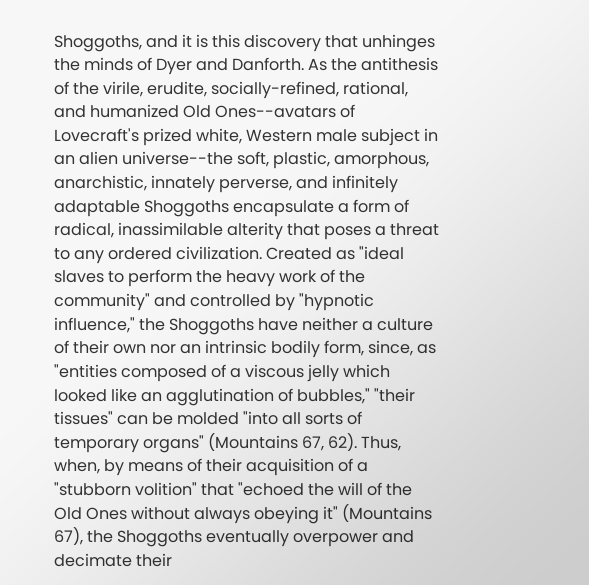Shoggoths, and it is this discovery that unhinges the minds of Dyer and Danforth. As the antithesis of the virile, erudite, socially-refined, rational, and humanized Old Ones--avatars of Lovecraft's prized white, Western male subject in an alien universe--the soft, plastic, amorphous, anarchistic, innately perverse, and infinitely adaptable Shoggoths encapsulate a form of radical, inassimilable alterity that poses a threat to any ordered civilization. Created as "ideal slaves to perform the heavy work of the community" and controlled by "hypnotic influence," the Shoggoths have neither a culture of their own nor an intrinsic bodily form, since, as "entities composed of a viscous jelly which looked like an agglutination of bubbles," "their tissues" can be molded "into all sorts of temporary organs" (Mountains 67, 62). Thus, when, by means of their acquisition of a "stubborn volition" that "echoed the will of the Old Ones without always obeying it" (Mountains 67), the Shoggoths eventually overpower and decimate their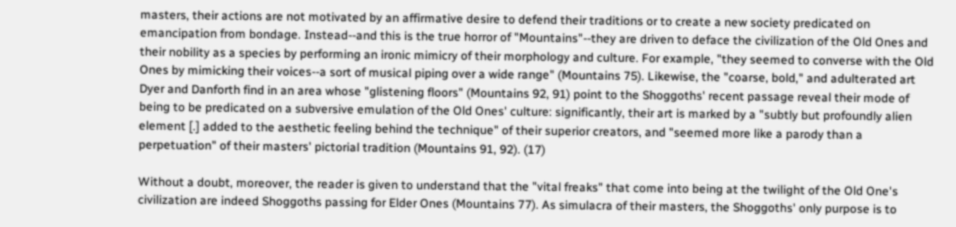masters, their actions are not motivated by an affirmative desire to defend their traditions or to create a new society predicated on emancipation from bondage. Instead--and this is the true horror of "Mountains"--they are driven to deface the civilization of the Old Ones and their nobility as a species by performing an ironic mimicry of their morphology and culture. For example, "they seemed to converse with the Old Ones by mimicking their voices--a sort of musical piping over a wide range" (Mountains 75). Likewise, the "coarse, bold," and adulterated art Dyer and Danforth find in an area whose "glistening floors" (Mountains 92, 91) point to the Shoggoths' recent passage reveal their mode of being to be predicated on a subversive emulation of the Old Ones' culture: significantly, their art is marked by a "subtly but profoundly alien element [.] added to the aesthetic feeling behind the technique" of their superior creators, and "seemed more like a parody than a perpetuation" of their masters' pictorial tradition (Mountains 91, 92). (17)

Without a doubt, moreover, the reader is given to understand that the "vital freaks" that come into being at the twilight of the Old One's civilization are indeed Shoggoths passing for Elder Ones (Mountains 77). As simulacra of their masters, the Shoggoths' only purpose is to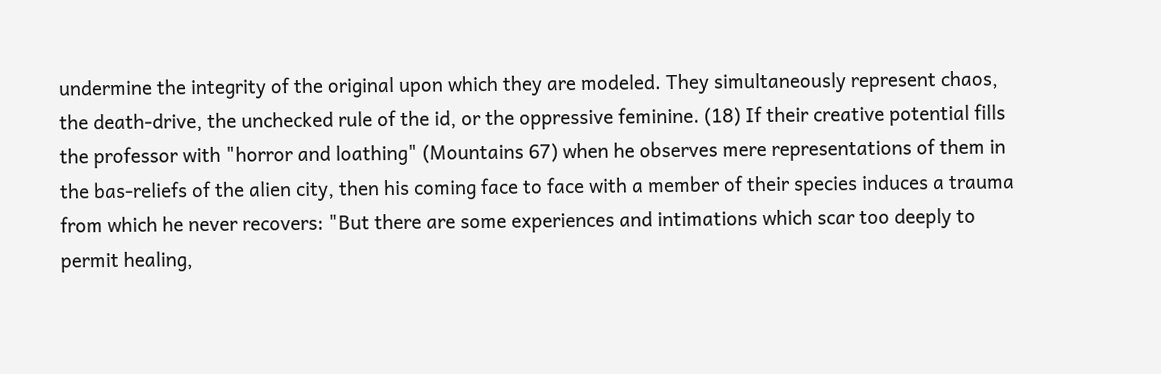undermine the integrity of the original upon which they are modeled. They simultaneously represent chaos, the death-drive, the unchecked rule of the id, or the oppressive feminine. (18) If their creative potential fills the professor with "horror and loathing" (Mountains 67) when he observes mere representations of them in the bas-reliefs of the alien city, then his coming face to face with a member of their species induces a trauma from which he never recovers: "But there are some experiences and intimations which scar too deeply to permit healing,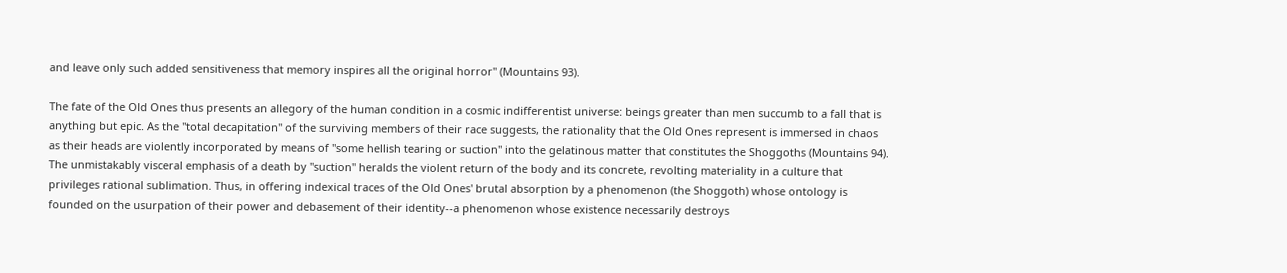and leave only such added sensitiveness that memory inspires all the original horror" (Mountains 93).

The fate of the Old Ones thus presents an allegory of the human condition in a cosmic indifferentist universe: beings greater than men succumb to a fall that is anything but epic. As the "total decapitation" of the surviving members of their race suggests, the rationality that the Old Ones represent is immersed in chaos as their heads are violently incorporated by means of "some hellish tearing or suction" into the gelatinous matter that constitutes the Shoggoths (Mountains 94). The unmistakably visceral emphasis of a death by "suction" heralds the violent return of the body and its concrete, revolting materiality in a culture that privileges rational sublimation. Thus, in offering indexical traces of the Old Ones' brutal absorption by a phenomenon (the Shoggoth) whose ontology is founded on the usurpation of their power and debasement of their identity--a phenomenon whose existence necessarily destroys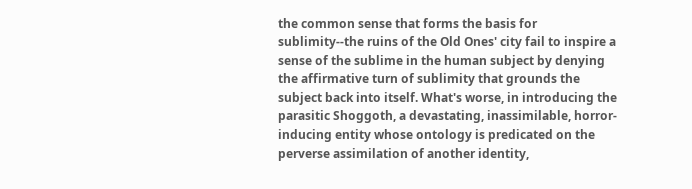the common sense that forms the basis for sublimity--the ruins of the Old Ones' city fail to inspire a sense of the sublime in the human subject by denying the affirmative turn of sublimity that grounds the subject back into itself. What's worse, in introducing the parasitic Shoggoth, a devastating, inassimilable, horror-inducing entity whose ontology is predicated on the perverse assimilation of another identity,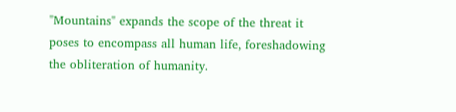"Mountains" expands the scope of the threat it poses to encompass all human life, foreshadowing the obliteration of humanity.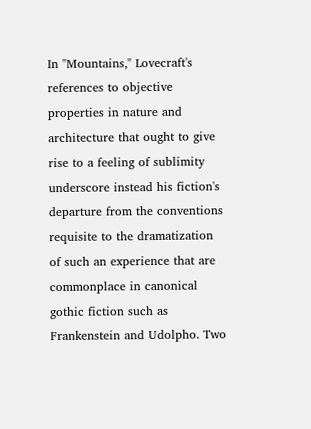In "Mountains," Lovecraft's references to objective properties in nature and architecture that ought to give rise to a feeling of sublimity underscore instead his fiction's departure from the conventions requisite to the dramatization of such an experience that are commonplace in canonical gothic fiction such as Frankenstein and Udolpho. Two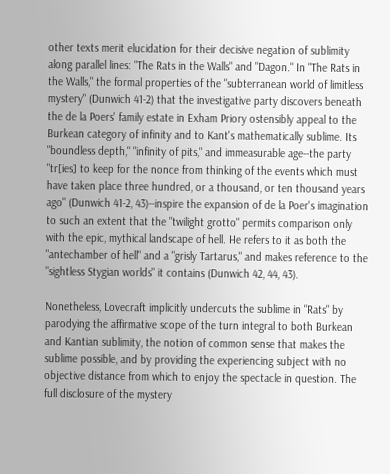other texts merit elucidation for their decisive negation of sublimity along parallel lines: "The Rats in the Walls" and "Dagon." In "The Rats in the Walls," the formal properties of the "subterranean world of limitless mystery" (Dunwich 41-2) that the investigative party discovers beneath the de la Poers' family estate in Exham Priory ostensibly appeal to the Burkean category of infinity and to Kant's mathematically sublime. Its "boundless depth," "infinity of pits," and immeasurable age--the party "tr[ies] to keep for the nonce from thinking of the events which must have taken place three hundred, or a thousand, or ten thousand years ago" (Dunwich 41-2, 43)--inspire the expansion of de la Poer's imagination to such an extent that the "twilight grotto" permits comparison only with the epic, mythical landscape of hell. He refers to it as both the "antechamber of hell" and a "grisly Tartarus," and makes reference to the "sightless Stygian worlds" it contains (Dunwich 42, 44, 43).

Nonetheless, Lovecraft implicitly undercuts the sublime in "Rats" by parodying the affirmative scope of the turn integral to both Burkean and Kantian sublimity, the notion of common sense that makes the sublime possible, and by providing the experiencing subject with no objective distance from which to enjoy the spectacle in question. The full disclosure of the mystery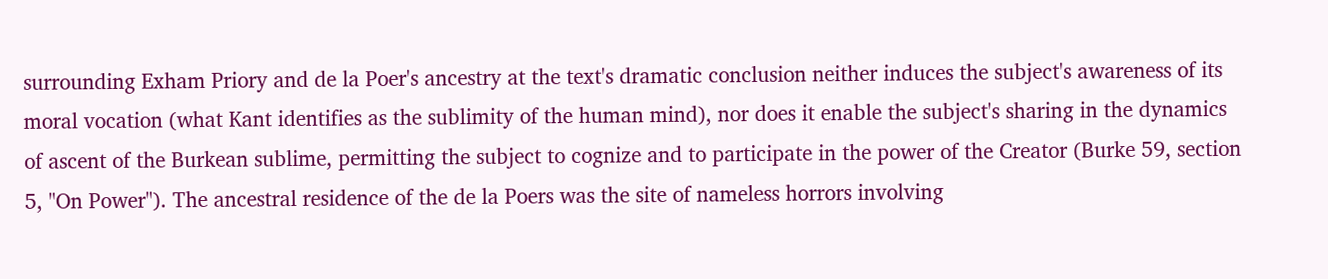surrounding Exham Priory and de la Poer's ancestry at the text's dramatic conclusion neither induces the subject's awareness of its moral vocation (what Kant identifies as the sublimity of the human mind), nor does it enable the subject's sharing in the dynamics of ascent of the Burkean sublime, permitting the subject to cognize and to participate in the power of the Creator (Burke 59, section 5, "On Power"). The ancestral residence of the de la Poers was the site of nameless horrors involving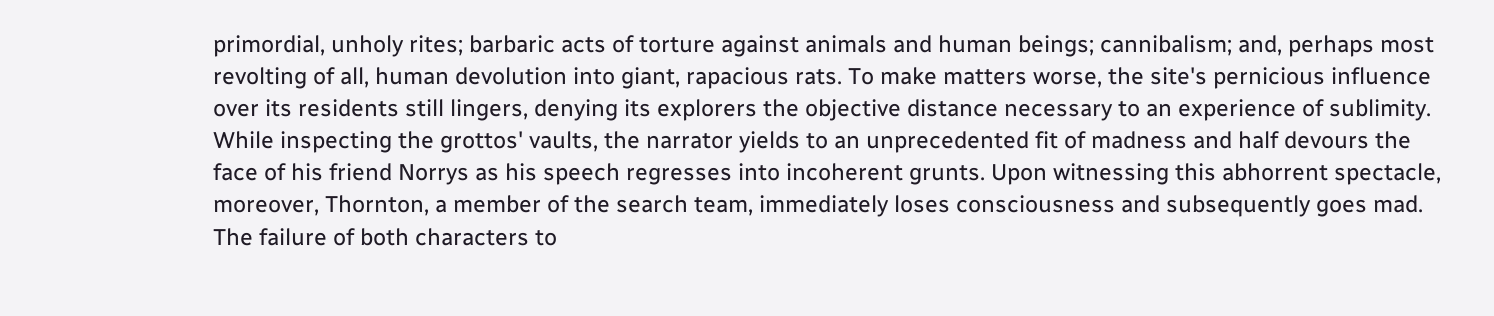primordial, unholy rites; barbaric acts of torture against animals and human beings; cannibalism; and, perhaps most revolting of all, human devolution into giant, rapacious rats. To make matters worse, the site's pernicious influence over its residents still lingers, denying its explorers the objective distance necessary to an experience of sublimity. While inspecting the grottos' vaults, the narrator yields to an unprecedented fit of madness and half devours the face of his friend Norrys as his speech regresses into incoherent grunts. Upon witnessing this abhorrent spectacle, moreover, Thornton, a member of the search team, immediately loses consciousness and subsequently goes mad. The failure of both characters to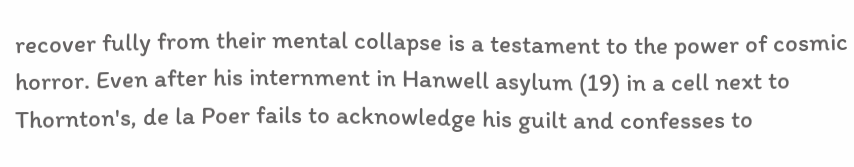recover fully from their mental collapse is a testament to the power of cosmic horror. Even after his internment in Hanwell asylum (19) in a cell next to Thornton's, de la Poer fails to acknowledge his guilt and confesses to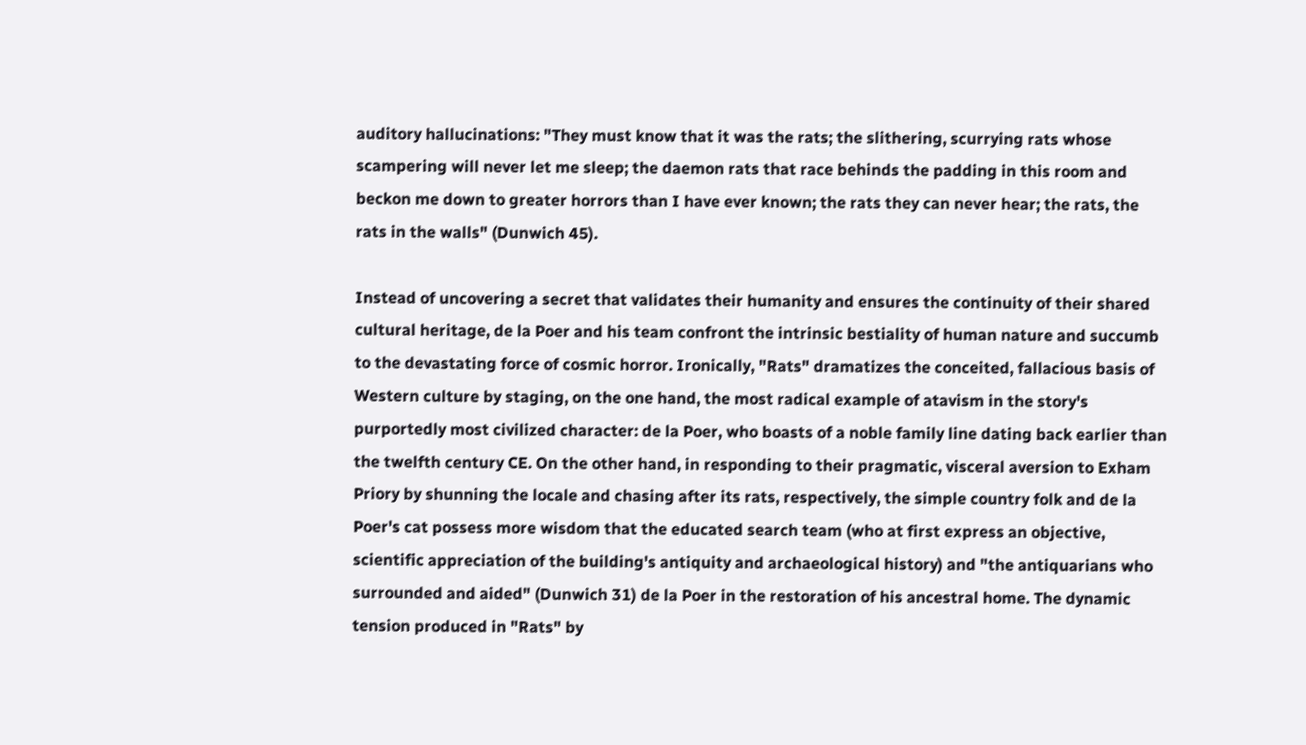auditory hallucinations: "They must know that it was the rats; the slithering, scurrying rats whose scampering will never let me sleep; the daemon rats that race behinds the padding in this room and beckon me down to greater horrors than I have ever known; the rats they can never hear; the rats, the rats in the walls" (Dunwich 45).

Instead of uncovering a secret that validates their humanity and ensures the continuity of their shared cultural heritage, de la Poer and his team confront the intrinsic bestiality of human nature and succumb to the devastating force of cosmic horror. Ironically, "Rats" dramatizes the conceited, fallacious basis of Western culture by staging, on the one hand, the most radical example of atavism in the story's purportedly most civilized character: de la Poer, who boasts of a noble family line dating back earlier than the twelfth century CE. On the other hand, in responding to their pragmatic, visceral aversion to Exham Priory by shunning the locale and chasing after its rats, respectively, the simple country folk and de la Poer's cat possess more wisdom that the educated search team (who at first express an objective, scientific appreciation of the building's antiquity and archaeological history) and "the antiquarians who surrounded and aided" (Dunwich 31) de la Poer in the restoration of his ancestral home. The dynamic tension produced in "Rats" by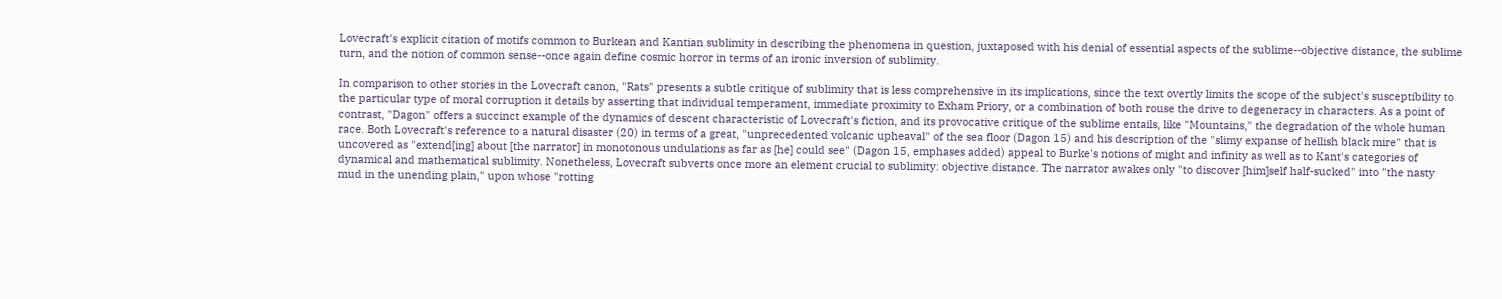Lovecraft's explicit citation of motifs common to Burkean and Kantian sublimity in describing the phenomena in question, juxtaposed with his denial of essential aspects of the sublime--objective distance, the sublime turn, and the notion of common sense--once again define cosmic horror in terms of an ironic inversion of sublimity.

In comparison to other stories in the Lovecraft canon, "Rats" presents a subtle critique of sublimity that is less comprehensive in its implications, since the text overtly limits the scope of the subject's susceptibility to the particular type of moral corruption it details by asserting that individual temperament, immediate proximity to Exham Priory, or a combination of both rouse the drive to degeneracy in characters. As a point of contrast, "Dagon" offers a succinct example of the dynamics of descent characteristic of Lovecraft's fiction, and its provocative critique of the sublime entails, like "Mountains," the degradation of the whole human race. Both Lovecraft's reference to a natural disaster (20) in terms of a great, "unprecedented volcanic upheaval" of the sea floor (Dagon 15) and his description of the "slimy expanse of hellish black mire" that is uncovered as "extend[ing] about [the narrator] in monotonous undulations as far as [he] could see" (Dagon 15, emphases added) appeal to Burke's notions of might and infinity as well as to Kant's categories of dynamical and mathematical sublimity. Nonetheless, Lovecraft subverts once more an element crucial to sublimity: objective distance. The narrator awakes only "to discover [him]self half-sucked" into "the nasty mud in the unending plain," upon whose "rotting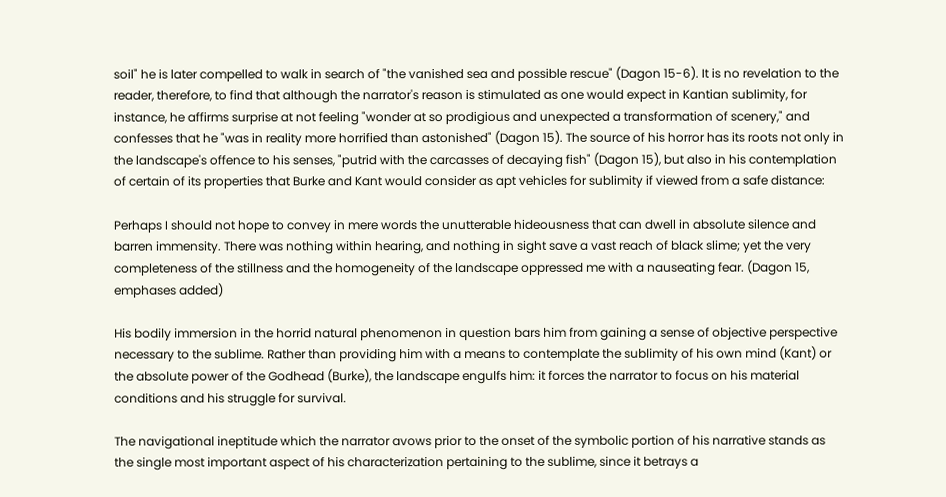soil" he is later compelled to walk in search of "the vanished sea and possible rescue" (Dagon 15-6). It is no revelation to the reader, therefore, to find that although the narrator's reason is stimulated as one would expect in Kantian sublimity, for instance, he affirms surprise at not feeling "wonder at so prodigious and unexpected a transformation of scenery," and confesses that he "was in reality more horrified than astonished" (Dagon 15). The source of his horror has its roots not only in the landscape's offence to his senses, "putrid with the carcasses of decaying fish" (Dagon 15), but also in his contemplation of certain of its properties that Burke and Kant would consider as apt vehicles for sublimity if viewed from a safe distance:

Perhaps I should not hope to convey in mere words the unutterable hideousness that can dwell in absolute silence and barren immensity. There was nothing within hearing, and nothing in sight save a vast reach of black slime; yet the very completeness of the stillness and the homogeneity of the landscape oppressed me with a nauseating fear. (Dagon 15, emphases added)

His bodily immersion in the horrid natural phenomenon in question bars him from gaining a sense of objective perspective necessary to the sublime. Rather than providing him with a means to contemplate the sublimity of his own mind (Kant) or the absolute power of the Godhead (Burke), the landscape engulfs him: it forces the narrator to focus on his material conditions and his struggle for survival.

The navigational ineptitude which the narrator avows prior to the onset of the symbolic portion of his narrative stands as the single most important aspect of his characterization pertaining to the sublime, since it betrays a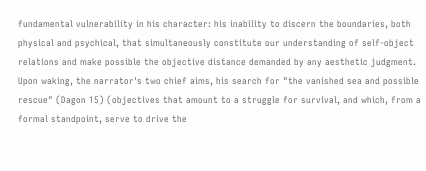fundamental vulnerability in his character: his inability to discern the boundaries, both physical and psychical, that simultaneously constitute our understanding of self-object relations and make possible the objective distance demanded by any aesthetic judgment. Upon waking, the narrator's two chief aims, his search for "the vanished sea and possible rescue" (Dagon 15) (objectives that amount to a struggle for survival, and which, from a formal standpoint, serve to drive the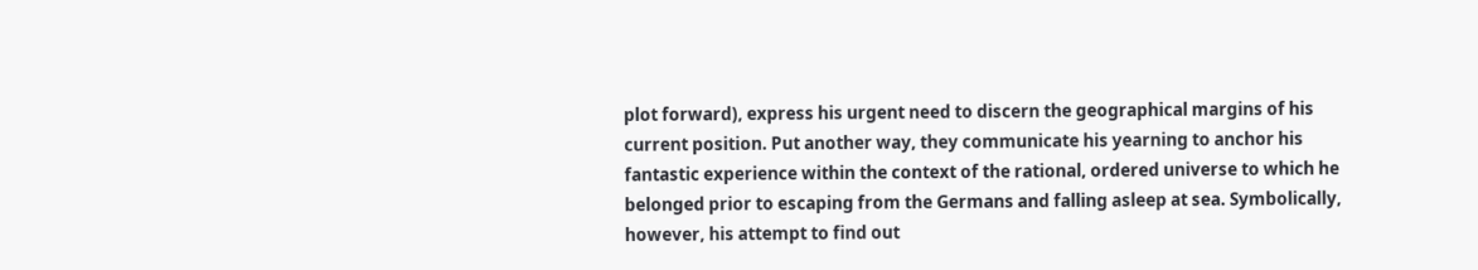plot forward), express his urgent need to discern the geographical margins of his current position. Put another way, they communicate his yearning to anchor his fantastic experience within the context of the rational, ordered universe to which he belonged prior to escaping from the Germans and falling asleep at sea. Symbolically, however, his attempt to find out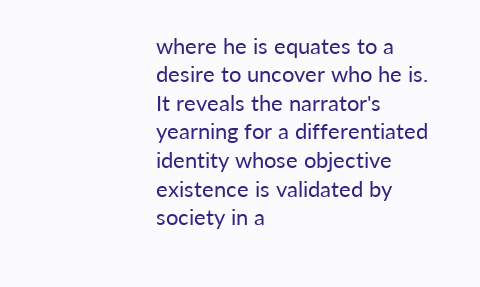where he is equates to a desire to uncover who he is. It reveals the narrator's yearning for a differentiated identity whose objective existence is validated by society in a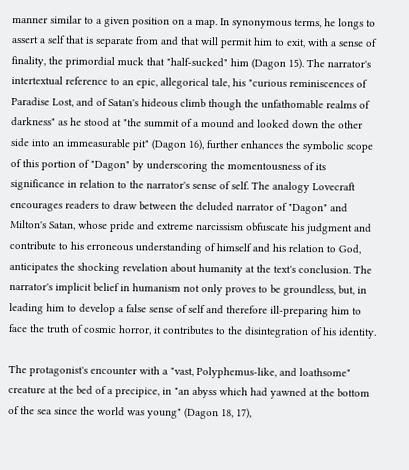manner similar to a given position on a map. In synonymous terms, he longs to assert a self that is separate from and that will permit him to exit, with a sense of finality, the primordial muck that "half-sucked" him (Dagon 15). The narrator's intertextual reference to an epic, allegorical tale, his "curious reminiscences of Paradise Lost, and of Satan's hideous climb though the unfathomable realms of darkness" as he stood at "the summit of a mound and looked down the other side into an immeasurable pit" (Dagon 16), further enhances the symbolic scope of this portion of "Dagon" by underscoring the momentousness of its significance in relation to the narrator's sense of self. The analogy Lovecraft encourages readers to draw between the deluded narrator of "Dagon" and Milton's Satan, whose pride and extreme narcissism obfuscate his judgment and contribute to his erroneous understanding of himself and his relation to God, anticipates the shocking revelation about humanity at the text's conclusion. The narrator's implicit belief in humanism not only proves to be groundless, but, in leading him to develop a false sense of self and therefore ill-preparing him to face the truth of cosmic horror, it contributes to the disintegration of his identity.

The protagonist's encounter with a "vast, Polyphemus-like, and loathsome" creature at the bed of a precipice, in "an abyss which had yawned at the bottom of the sea since the world was young" (Dagon 18, 17),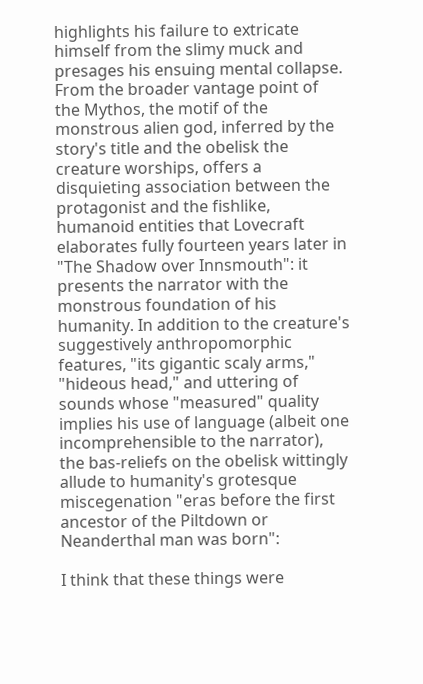highlights his failure to extricate himself from the slimy muck and presages his ensuing mental collapse. From the broader vantage point of the Mythos, the motif of the monstrous alien god, inferred by the story's title and the obelisk the creature worships, offers a disquieting association between the protagonist and the fishlike, humanoid entities that Lovecraft elaborates fully fourteen years later in "The Shadow over Innsmouth": it presents the narrator with the monstrous foundation of his humanity. In addition to the creature's suggestively anthropomorphic features, "its gigantic scaly arms," "hideous head," and uttering of sounds whose "measured" quality implies his use of language (albeit one incomprehensible to the narrator), the bas-reliefs on the obelisk wittingly allude to humanity's grotesque miscegenation "eras before the first ancestor of the Piltdown or Neanderthal man was born":

I think that these things were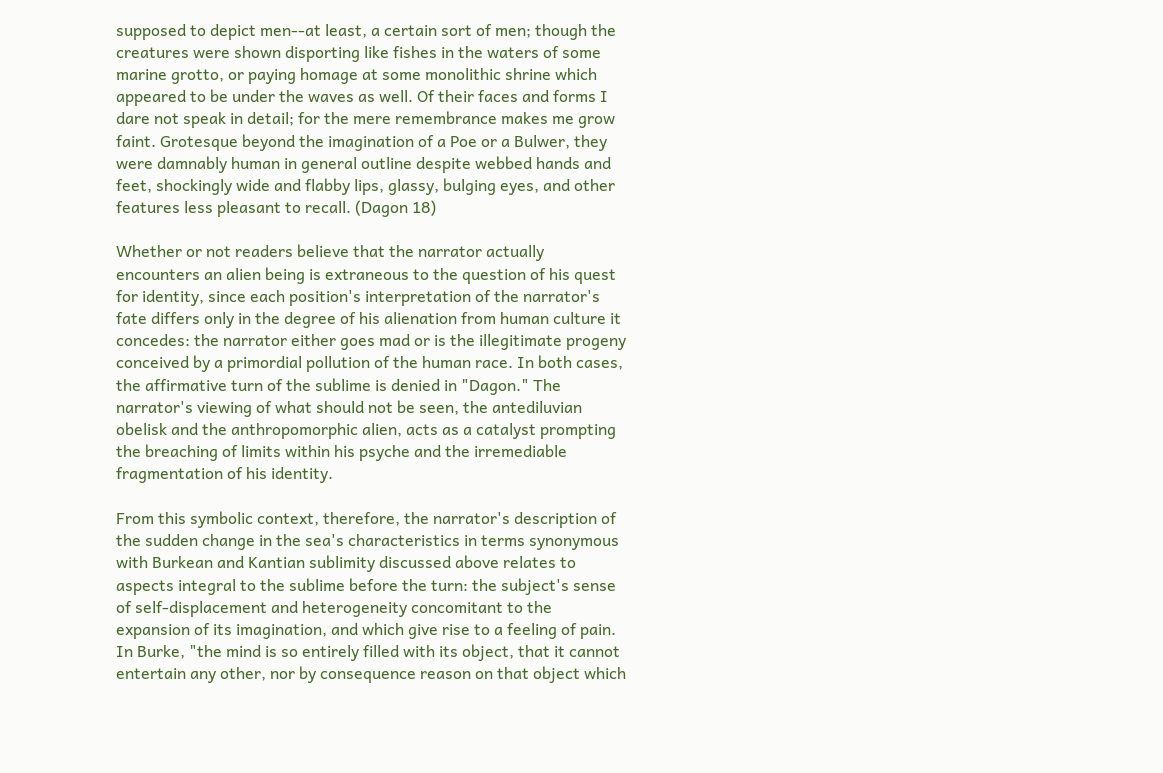supposed to depict men--at least, a certain sort of men; though the creatures were shown disporting like fishes in the waters of some marine grotto, or paying homage at some monolithic shrine which appeared to be under the waves as well. Of their faces and forms I dare not speak in detail; for the mere remembrance makes me grow faint. Grotesque beyond the imagination of a Poe or a Bulwer, they were damnably human in general outline despite webbed hands and feet, shockingly wide and flabby lips, glassy, bulging eyes, and other features less pleasant to recall. (Dagon 18)

Whether or not readers believe that the narrator actually encounters an alien being is extraneous to the question of his quest for identity, since each position's interpretation of the narrator's fate differs only in the degree of his alienation from human culture it concedes: the narrator either goes mad or is the illegitimate progeny conceived by a primordial pollution of the human race. In both cases, the affirmative turn of the sublime is denied in "Dagon." The narrator's viewing of what should not be seen, the antediluvian obelisk and the anthropomorphic alien, acts as a catalyst prompting the breaching of limits within his psyche and the irremediable fragmentation of his identity.

From this symbolic context, therefore, the narrator's description of the sudden change in the sea's characteristics in terms synonymous with Burkean and Kantian sublimity discussed above relates to aspects integral to the sublime before the turn: the subject's sense of self-displacement and heterogeneity concomitant to the expansion of its imagination, and which give rise to a feeling of pain. In Burke, "the mind is so entirely filled with its object, that it cannot entertain any other, nor by consequence reason on that object which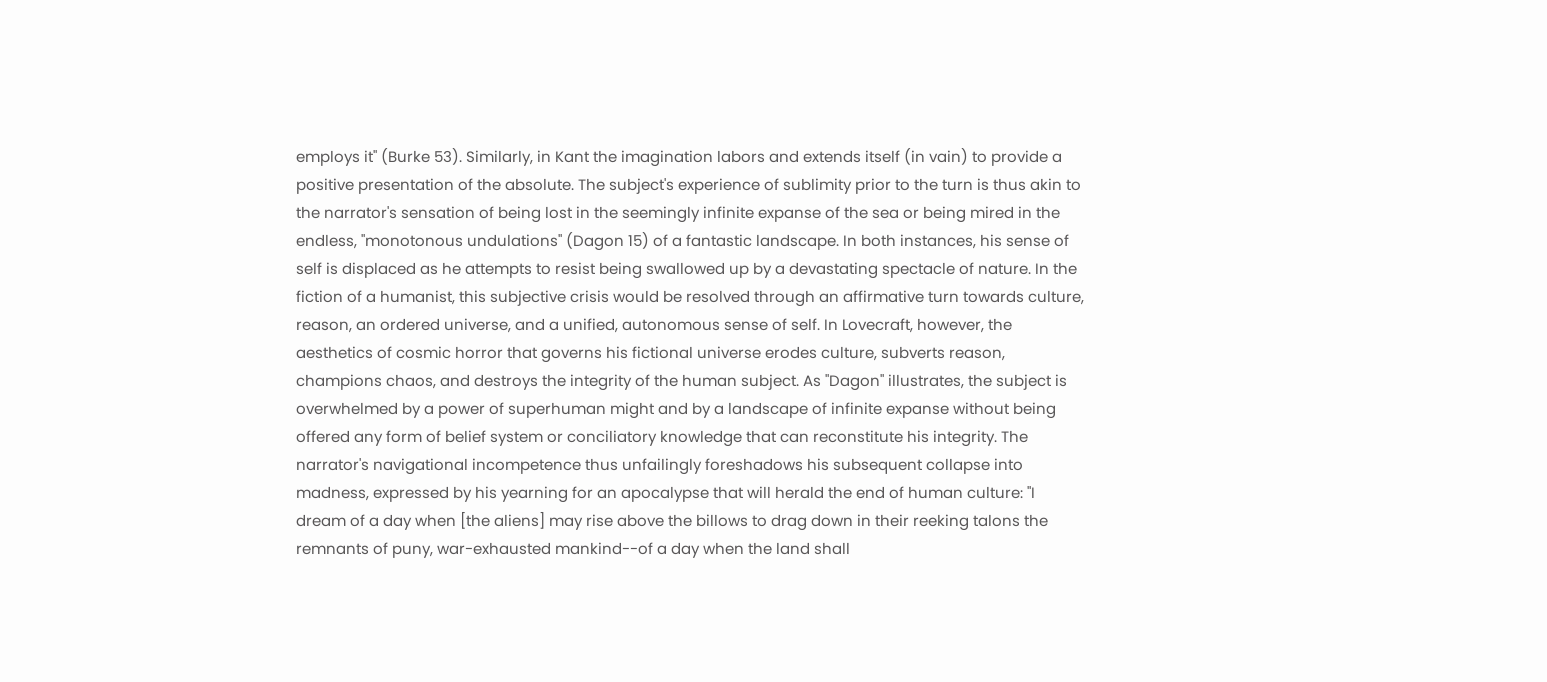employs it" (Burke 53). Similarly, in Kant the imagination labors and extends itself (in vain) to provide a positive presentation of the absolute. The subject's experience of sublimity prior to the turn is thus akin to the narrator's sensation of being lost in the seemingly infinite expanse of the sea or being mired in the endless, "monotonous undulations" (Dagon 15) of a fantastic landscape. In both instances, his sense of self is displaced as he attempts to resist being swallowed up by a devastating spectacle of nature. In the fiction of a humanist, this subjective crisis would be resolved through an affirmative turn towards culture, reason, an ordered universe, and a unified, autonomous sense of self. In Lovecraft, however, the aesthetics of cosmic horror that governs his fictional universe erodes culture, subverts reason, champions chaos, and destroys the integrity of the human subject. As "Dagon" illustrates, the subject is overwhelmed by a power of superhuman might and by a landscape of infinite expanse without being offered any form of belief system or conciliatory knowledge that can reconstitute his integrity. The narrator's navigational incompetence thus unfailingly foreshadows his subsequent collapse into madness, expressed by his yearning for an apocalypse that will herald the end of human culture: "I dream of a day when [the aliens] may rise above the billows to drag down in their reeking talons the remnants of puny, war-exhausted mankind--of a day when the land shall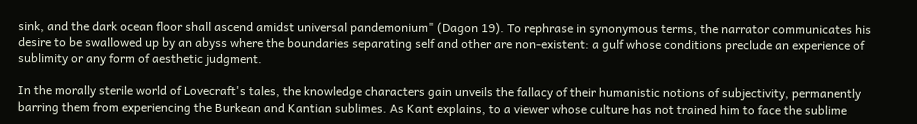sink, and the dark ocean floor shall ascend amidst universal pandemonium" (Dagon 19). To rephrase in synonymous terms, the narrator communicates his desire to be swallowed up by an abyss where the boundaries separating self and other are non-existent: a gulf whose conditions preclude an experience of sublimity or any form of aesthetic judgment.

In the morally sterile world of Lovecraft's tales, the knowledge characters gain unveils the fallacy of their humanistic notions of subjectivity, permanently barring them from experiencing the Burkean and Kantian sublimes. As Kant explains, to a viewer whose culture has not trained him to face the sublime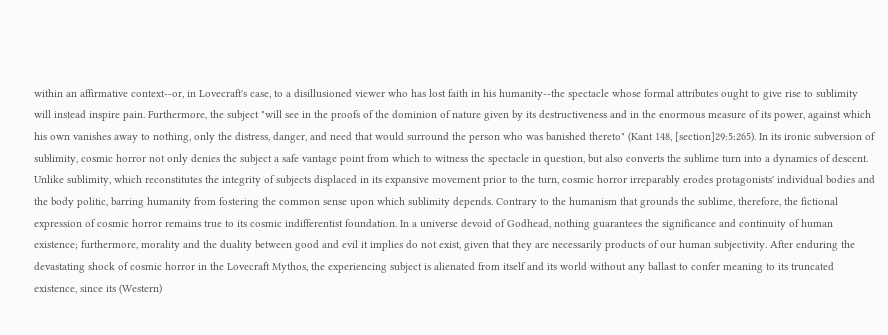within an affirmative context--or, in Lovecraft's case, to a disillusioned viewer who has lost faith in his humanity--the spectacle whose formal attributes ought to give rise to sublimity will instead inspire pain. Furthermore, the subject "will see in the proofs of the dominion of nature given by its destructiveness and in the enormous measure of its power, against which his own vanishes away to nothing, only the distress, danger, and need that would surround the person who was banished thereto" (Kant 148, [section]29:5:265). In its ironic subversion of sublimity, cosmic horror not only denies the subject a safe vantage point from which to witness the spectacle in question, but also converts the sublime turn into a dynamics of descent. Unlike sublimity, which reconstitutes the integrity of subjects displaced in its expansive movement prior to the turn, cosmic horror irreparably erodes protagonists' individual bodies and the body politic, barring humanity from fostering the common sense upon which sublimity depends. Contrary to the humanism that grounds the sublime, therefore, the fictional expression of cosmic horror remains true to its cosmic indifferentist foundation. In a universe devoid of Godhead, nothing guarantees the significance and continuity of human existence; furthermore, morality and the duality between good and evil it implies do not exist, given that they are necessarily products of our human subjectivity. After enduring the devastating shock of cosmic horror in the Lovecraft Mythos, the experiencing subject is alienated from itself and its world without any ballast to confer meaning to its truncated existence, since its (Western)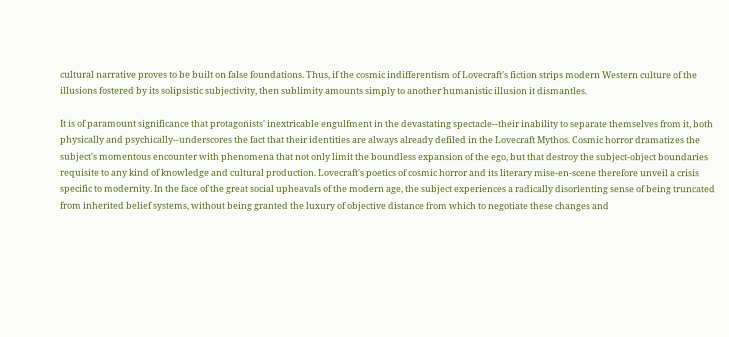cultural narrative proves to be built on false foundations. Thus, if the cosmic indifferentism of Lovecraft's fiction strips modern Western culture of the illusions fostered by its solipsistic subjectivity, then sublimity amounts simply to another humanistic illusion it dismantles.

It is of paramount significance that protagonists' inextricable engulfment in the devastating spectacle--their inability to separate themselves from it, both physically and psychically--underscores the fact that their identities are always already defiled in the Lovecraft Mythos. Cosmic horror dramatizes the subject's momentous encounter with phenomena that not only limit the boundless expansion of the ego, but that destroy the subject-object boundaries requisite to any kind of knowledge and cultural production. Lovecraft's poetics of cosmic horror and its literary mise-en-scene therefore unveil a crisis specific to modernity. In the face of the great social upheavals of the modern age, the subject experiences a radically disorienting sense of being truncated from inherited belief systems, without being granted the luxury of objective distance from which to negotiate these changes and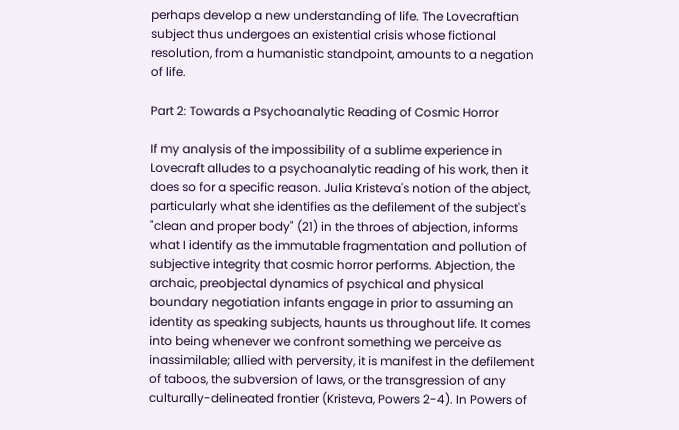perhaps develop a new understanding of life. The Lovecraftian subject thus undergoes an existential crisis whose fictional resolution, from a humanistic standpoint, amounts to a negation of life.

Part 2: Towards a Psychoanalytic Reading of Cosmic Horror

If my analysis of the impossibility of a sublime experience in Lovecraft alludes to a psychoanalytic reading of his work, then it does so for a specific reason. Julia Kristeva's notion of the abject, particularly what she identifies as the defilement of the subject's "clean and proper body" (21) in the throes of abjection, informs what I identify as the immutable fragmentation and pollution of subjective integrity that cosmic horror performs. Abjection, the archaic, preobjectal dynamics of psychical and physical boundary negotiation infants engage in prior to assuming an identity as speaking subjects, haunts us throughout life. It comes into being whenever we confront something we perceive as inassimilable; allied with perversity, it is manifest in the defilement of taboos, the subversion of laws, or the transgression of any culturally-delineated frontier (Kristeva, Powers 2-4). In Powers of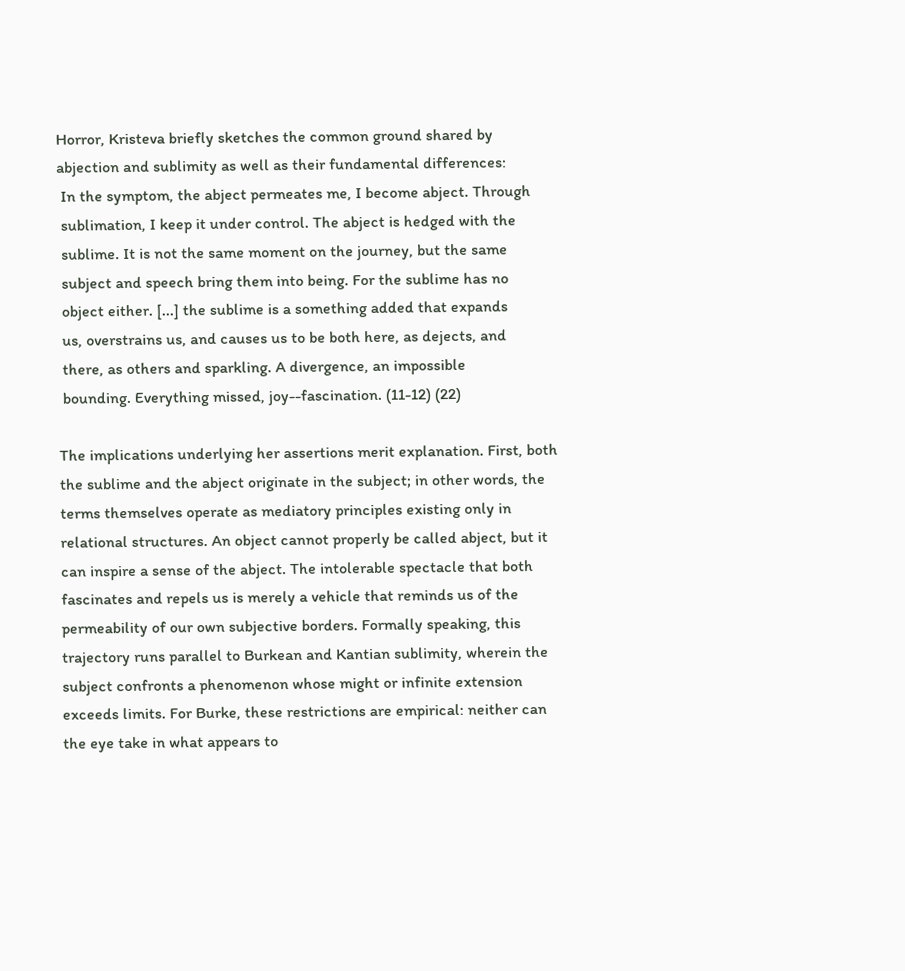Horror, Kristeva briefly sketches the common ground shared by abjection and sublimity as well as their fundamental differences:
 In the symptom, the abject permeates me, I become abject. Through
 sublimation, I keep it under control. The abject is hedged with the
 sublime. It is not the same moment on the journey, but the same
 subject and speech bring them into being. For the sublime has no
 object either. [...] the sublime is a something added that expands
 us, overstrains us, and causes us to be both here, as dejects, and
 there, as others and sparkling. A divergence, an impossible
 bounding. Everything missed, joy--fascination. (11-12) (22)

The implications underlying her assertions merit explanation. First, both the sublime and the abject originate in the subject; in other words, the terms themselves operate as mediatory principles existing only in relational structures. An object cannot properly be called abject, but it can inspire a sense of the abject. The intolerable spectacle that both fascinates and repels us is merely a vehicle that reminds us of the permeability of our own subjective borders. Formally speaking, this trajectory runs parallel to Burkean and Kantian sublimity, wherein the subject confronts a phenomenon whose might or infinite extension exceeds limits. For Burke, these restrictions are empirical: neither can the eye take in what appears to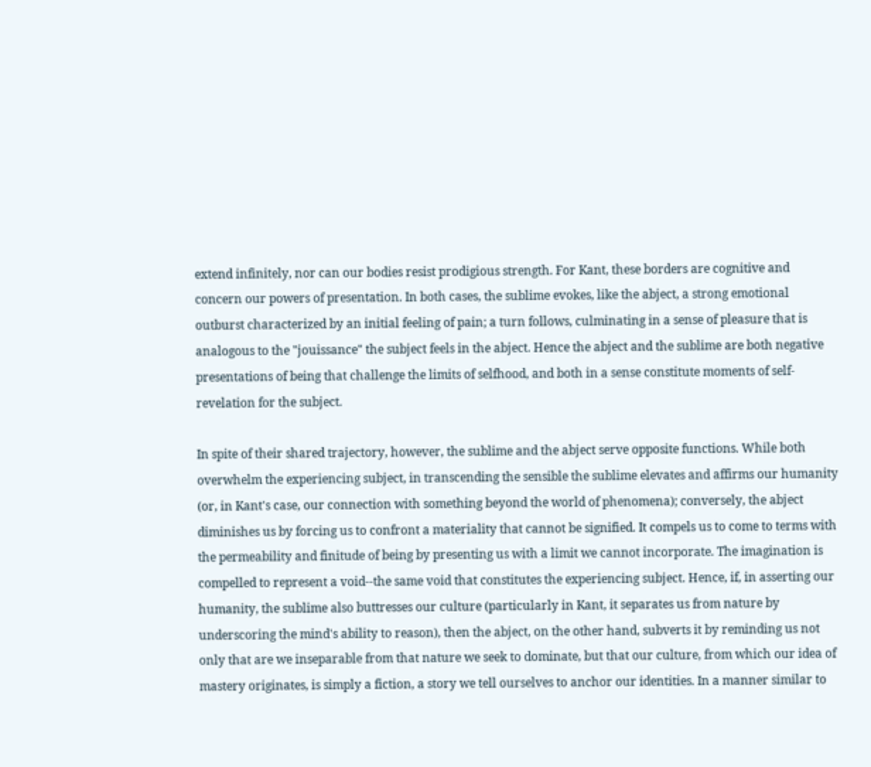extend infinitely, nor can our bodies resist prodigious strength. For Kant, these borders are cognitive and concern our powers of presentation. In both cases, the sublime evokes, like the abject, a strong emotional outburst characterized by an initial feeling of pain; a turn follows, culminating in a sense of pleasure that is analogous to the "jouissance" the subject feels in the abject. Hence the abject and the sublime are both negative presentations of being that challenge the limits of selfhood, and both in a sense constitute moments of self-revelation for the subject.

In spite of their shared trajectory, however, the sublime and the abject serve opposite functions. While both overwhelm the experiencing subject, in transcending the sensible the sublime elevates and affirms our humanity (or, in Kant's case, our connection with something beyond the world of phenomena); conversely, the abject diminishes us by forcing us to confront a materiality that cannot be signified. It compels us to come to terms with the permeability and finitude of being by presenting us with a limit we cannot incorporate. The imagination is compelled to represent a void--the same void that constitutes the experiencing subject. Hence, if, in asserting our humanity, the sublime also buttresses our culture (particularly in Kant, it separates us from nature by underscoring the mind's ability to reason), then the abject, on the other hand, subverts it by reminding us not only that are we inseparable from that nature we seek to dominate, but that our culture, from which our idea of mastery originates, is simply a fiction, a story we tell ourselves to anchor our identities. In a manner similar to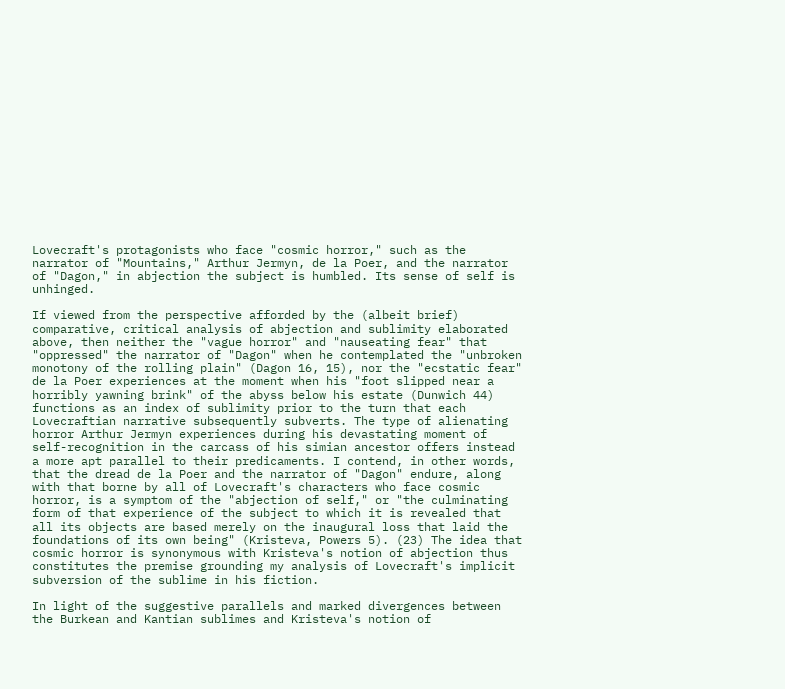Lovecraft's protagonists who face "cosmic horror," such as the narrator of "Mountains," Arthur Jermyn, de la Poer, and the narrator of "Dagon," in abjection the subject is humbled. Its sense of self is unhinged.

If viewed from the perspective afforded by the (albeit brief) comparative, critical analysis of abjection and sublimity elaborated above, then neither the "vague horror" and "nauseating fear" that "oppressed" the narrator of "Dagon" when he contemplated the "unbroken monotony of the rolling plain" (Dagon 16, 15), nor the "ecstatic fear" de la Poer experiences at the moment when his "foot slipped near a horribly yawning brink" of the abyss below his estate (Dunwich 44) functions as an index of sublimity prior to the turn that each Lovecraftian narrative subsequently subverts. The type of alienating horror Arthur Jermyn experiences during his devastating moment of self-recognition in the carcass of his simian ancestor offers instead a more apt parallel to their predicaments. I contend, in other words, that the dread de la Poer and the narrator of "Dagon" endure, along with that borne by all of Lovecraft's characters who face cosmic horror, is a symptom of the "abjection of self," or "the culminating form of that experience of the subject to which it is revealed that all its objects are based merely on the inaugural loss that laid the foundations of its own being" (Kristeva, Powers 5). (23) The idea that cosmic horror is synonymous with Kristeva's notion of abjection thus constitutes the premise grounding my analysis of Lovecraft's implicit subversion of the sublime in his fiction.

In light of the suggestive parallels and marked divergences between the Burkean and Kantian sublimes and Kristeva's notion of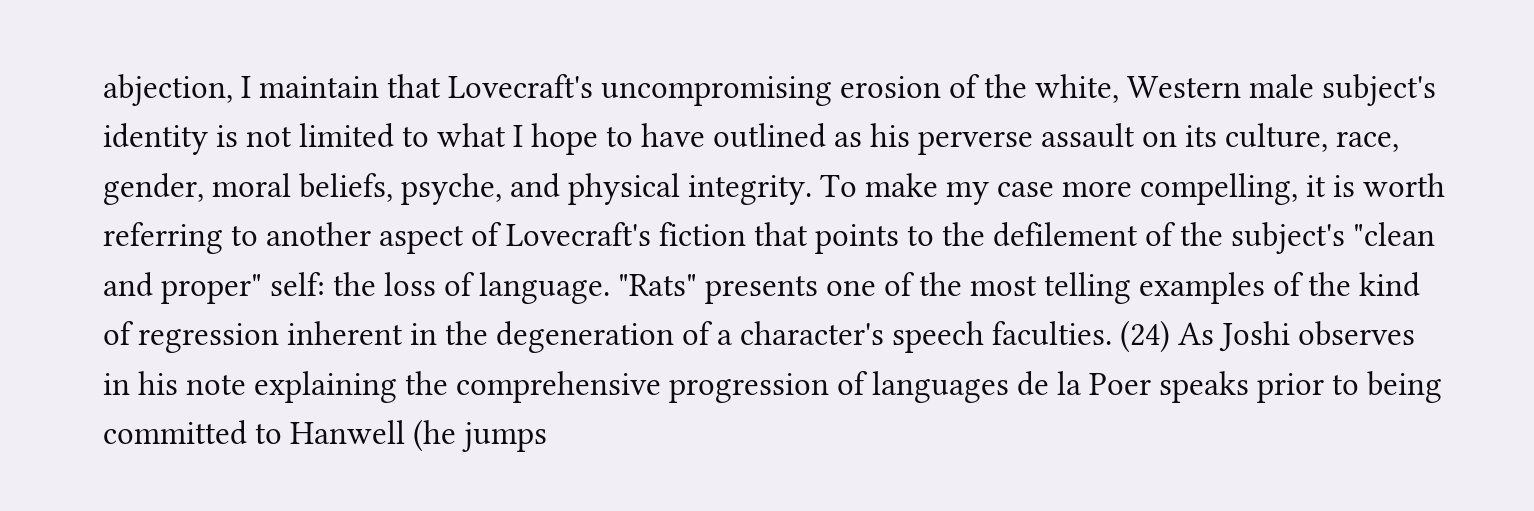abjection, I maintain that Lovecraft's uncompromising erosion of the white, Western male subject's identity is not limited to what I hope to have outlined as his perverse assault on its culture, race, gender, moral beliefs, psyche, and physical integrity. To make my case more compelling, it is worth referring to another aspect of Lovecraft's fiction that points to the defilement of the subject's "clean and proper" self: the loss of language. "Rats" presents one of the most telling examples of the kind of regression inherent in the degeneration of a character's speech faculties. (24) As Joshi observes in his note explaining the comprehensive progression of languages de la Poer speaks prior to being committed to Hanwell (he jumps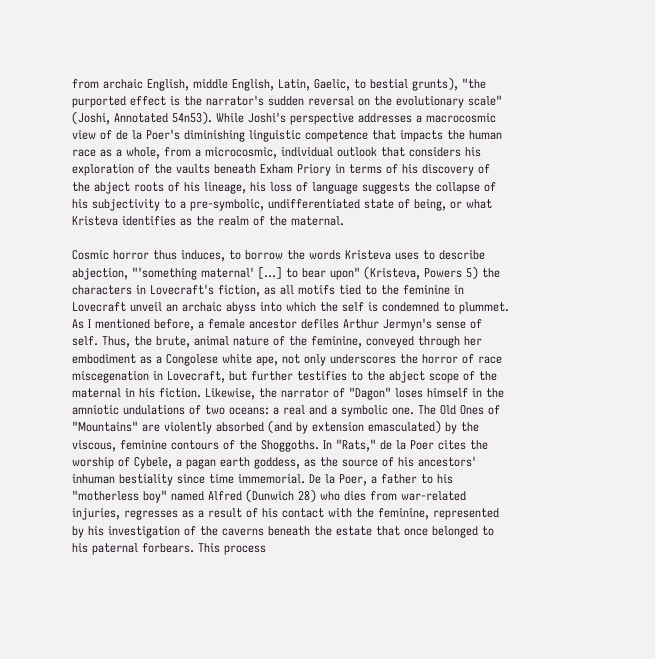from archaic English, middle English, Latin, Gaelic, to bestial grunts), "the purported effect is the narrator's sudden reversal on the evolutionary scale" (Joshi, Annotated 54n53). While Joshi's perspective addresses a macrocosmic view of de la Poer's diminishing linguistic competence that impacts the human race as a whole, from a microcosmic, individual outlook that considers his exploration of the vaults beneath Exham Priory in terms of his discovery of the abject roots of his lineage, his loss of language suggests the collapse of his subjectivity to a pre-symbolic, undifferentiated state of being, or what Kristeva identifies as the realm of the maternal.

Cosmic horror thus induces, to borrow the words Kristeva uses to describe abjection, "'something maternal' [...] to bear upon" (Kristeva, Powers 5) the characters in Lovecraft's fiction, as all motifs tied to the feminine in Lovecraft unveil an archaic abyss into which the self is condemned to plummet. As I mentioned before, a female ancestor defiles Arthur Jermyn's sense of self. Thus, the brute, animal nature of the feminine, conveyed through her embodiment as a Congolese white ape, not only underscores the horror of race miscegenation in Lovecraft, but further testifies to the abject scope of the maternal in his fiction. Likewise, the narrator of "Dagon" loses himself in the amniotic undulations of two oceans: a real and a symbolic one. The Old Ones of "Mountains" are violently absorbed (and by extension emasculated) by the viscous, feminine contours of the Shoggoths. In "Rats," de la Poer cites the worship of Cybele, a pagan earth goddess, as the source of his ancestors' inhuman bestiality since time immemorial. De la Poer, a father to his "motherless boy" named Alfred (Dunwich 28) who dies from war-related injuries, regresses as a result of his contact with the feminine, represented by his investigation of the caverns beneath the estate that once belonged to his paternal forbears. This process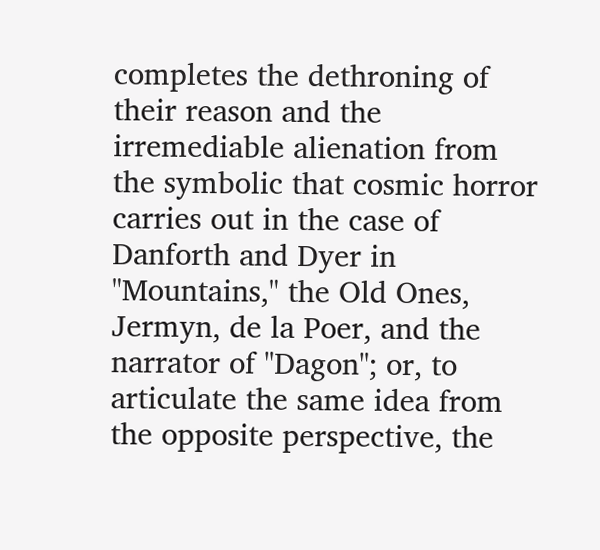completes the dethroning of their reason and the irremediable alienation from the symbolic that cosmic horror carries out in the case of Danforth and Dyer in "Mountains," the Old Ones, Jermyn, de la Poer, and the narrator of "Dagon"; or, to articulate the same idea from the opposite perspective, the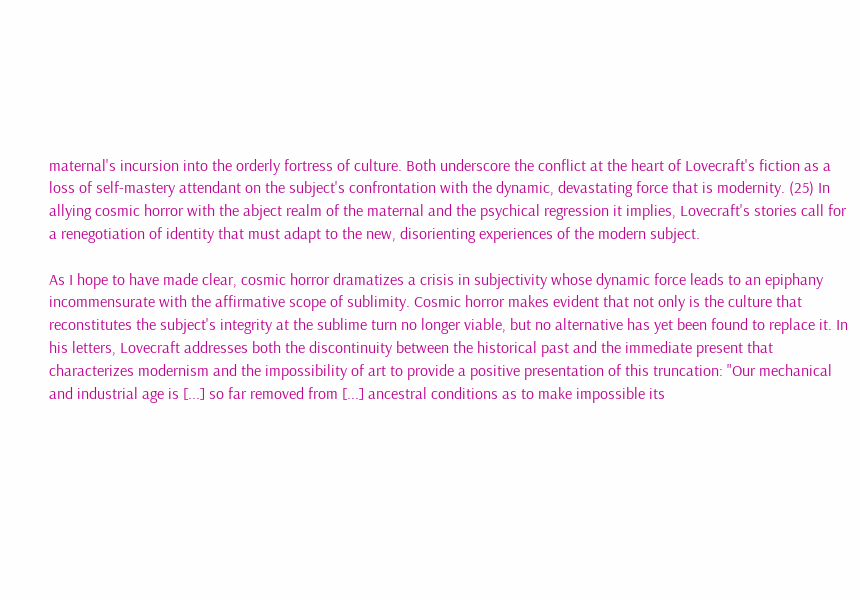maternal's incursion into the orderly fortress of culture. Both underscore the conflict at the heart of Lovecraft's fiction as a loss of self-mastery attendant on the subject's confrontation with the dynamic, devastating force that is modernity. (25) In allying cosmic horror with the abject realm of the maternal and the psychical regression it implies, Lovecraft's stories call for a renegotiation of identity that must adapt to the new, disorienting experiences of the modern subject.

As I hope to have made clear, cosmic horror dramatizes a crisis in subjectivity whose dynamic force leads to an epiphany incommensurate with the affirmative scope of sublimity. Cosmic horror makes evident that not only is the culture that reconstitutes the subject's integrity at the sublime turn no longer viable, but no alternative has yet been found to replace it. In his letters, Lovecraft addresses both the discontinuity between the historical past and the immediate present that characterizes modernism and the impossibility of art to provide a positive presentation of this truncation: "Our mechanical and industrial age is [...] so far removed from [...] ancestral conditions as to make impossible its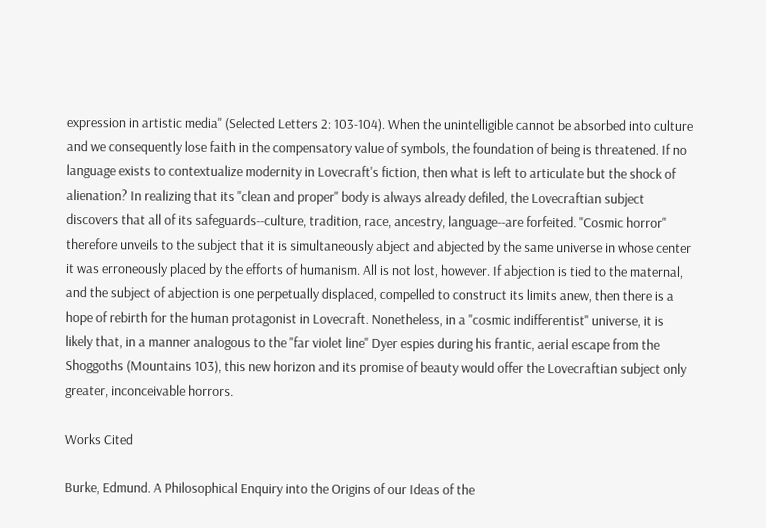expression in artistic media" (Selected Letters 2: 103-104). When the unintelligible cannot be absorbed into culture and we consequently lose faith in the compensatory value of symbols, the foundation of being is threatened. If no language exists to contextualize modernity in Lovecraft's fiction, then what is left to articulate but the shock of alienation? In realizing that its "clean and proper" body is always already defiled, the Lovecraftian subject discovers that all of its safeguards--culture, tradition, race, ancestry, language--are forfeited. "Cosmic horror" therefore unveils to the subject that it is simultaneously abject and abjected by the same universe in whose center it was erroneously placed by the efforts of humanism. All is not lost, however. If abjection is tied to the maternal, and the subject of abjection is one perpetually displaced, compelled to construct its limits anew, then there is a hope of rebirth for the human protagonist in Lovecraft. Nonetheless, in a "cosmic indifferentist" universe, it is likely that, in a manner analogous to the "far violet line" Dyer espies during his frantic, aerial escape from the Shoggoths (Mountains 103), this new horizon and its promise of beauty would offer the Lovecraftian subject only greater, inconceivable horrors.

Works Cited

Burke, Edmund. A Philosophical Enquiry into the Origins of our Ideas of the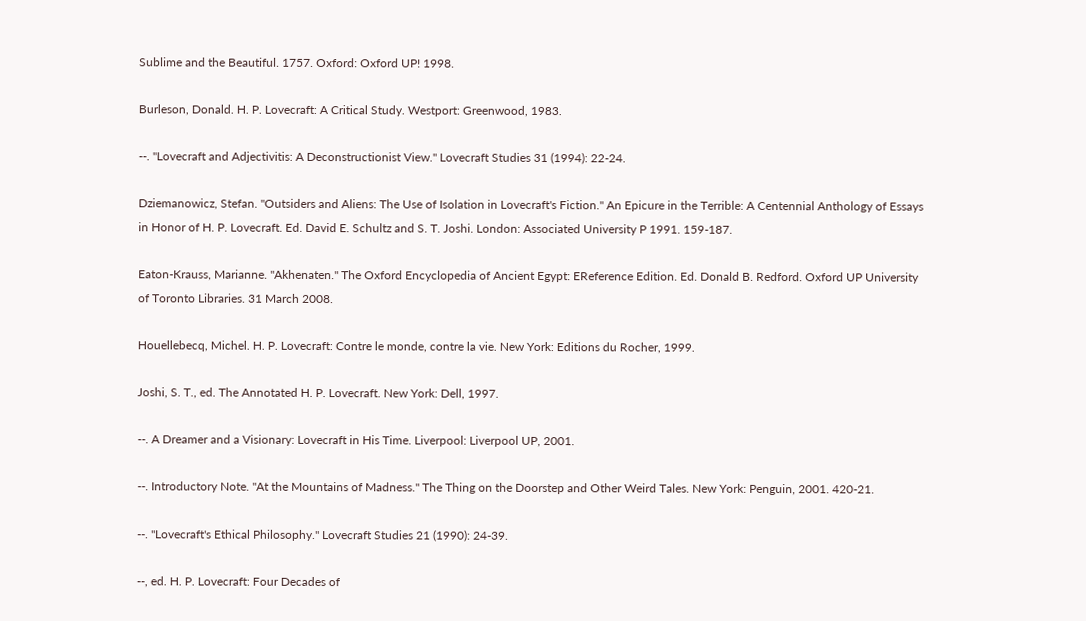Sublime and the Beautiful. 1757. Oxford: Oxford UP! 1998.

Burleson, Donald. H. P. Lovecraft: A Critical Study. Westport: Greenwood, 1983.

--. "Lovecraft and Adjectivitis: A Deconstructionist View." Lovecraft Studies 31 (1994): 22-24.

Dziemanowicz, Stefan. "Outsiders and Aliens: The Use of Isolation in Lovecraft's Fiction." An Epicure in the Terrible: A Centennial Anthology of Essays in Honor of H. P. Lovecraft. Ed. David E. Schultz and S. T. Joshi. London: Associated University P 1991. 159-187.

Eaton-Krauss, Marianne. "Akhenaten." The Oxford Encyclopedia of Ancient Egypt: EReference Edition. Ed. Donald B. Redford. Oxford UP University of Toronto Libraries. 31 March 2008.

Houellebecq, Michel. H. P. Lovecraft: Contre le monde, contre la vie. New York: Editions du Rocher, 1999.

Joshi, S. T., ed. The Annotated H. P. Lovecraft. New York: Dell, 1997.

--. A Dreamer and a Visionary: Lovecraft in His Time. Liverpool: Liverpool UP, 2001.

--. Introductory Note. "At the Mountains of Madness." The Thing on the Doorstep and Other Weird Tales. New York: Penguin, 2001. 420-21.

--. "Lovecraft's Ethical Philosophy." Lovecraft Studies 21 (1990): 24-39.

--, ed. H. P. Lovecraft: Four Decades of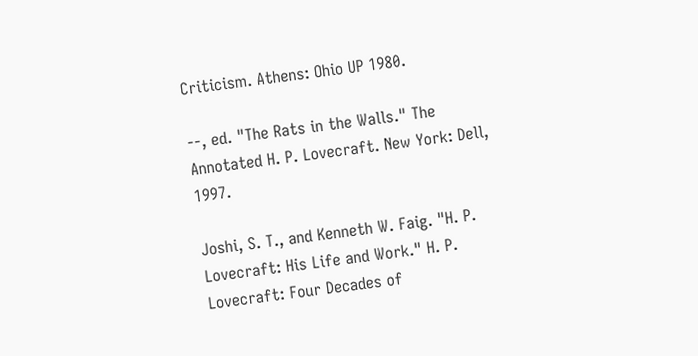Criticism. Athens: Ohio UP 1980.

--, ed. "The Rats in the Walls." The Annotated H. P. Lovecraft. New York: Dell, 1997.

Joshi, S. T., and Kenneth W. Faig. "H. P. Lovecraft: His Life and Work." H. P. Lovecraft: Four Decades of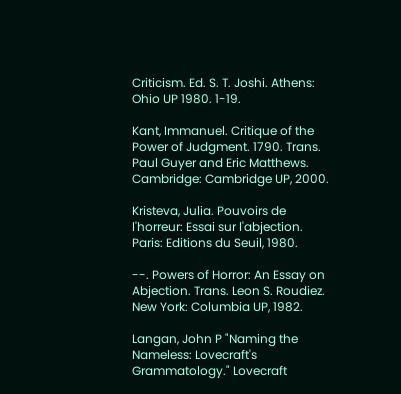Criticism. Ed. S. T. Joshi. Athens: Ohio UP 1980. 1-19.

Kant, Immanuel. Critique of the Power of Judgment. 1790. Trans. Paul Guyer and Eric Matthews. Cambridge: Cambridge UP, 2000.

Kristeva, Julia. Pouvoirs de l'horreur: Essai sur l'abjection. Paris: Editions du Seuil, 1980.

--. Powers of Horror: An Essay on Abjection. Trans. Leon S. Roudiez. New York: Columbia UP, 1982.

Langan, John P "Naming the Nameless: Lovecraft's Grammatology." Lovecraft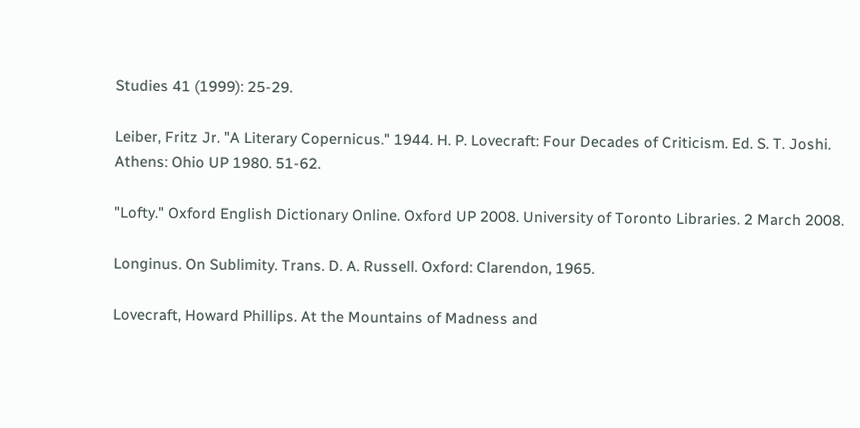Studies 41 (1999): 25-29.

Leiber, Fritz Jr. "A Literary Copernicus." 1944. H. P. Lovecraft: Four Decades of Criticism. Ed. S. T. Joshi. Athens: Ohio UP 1980. 51-62.

"Lofty." Oxford English Dictionary Online. Oxford UP 2008. University of Toronto Libraries. 2 March 2008.

Longinus. On Sublimity. Trans. D. A. Russell. Oxford: Clarendon, 1965.

Lovecraft, Howard Phillips. At the Mountains of Madness and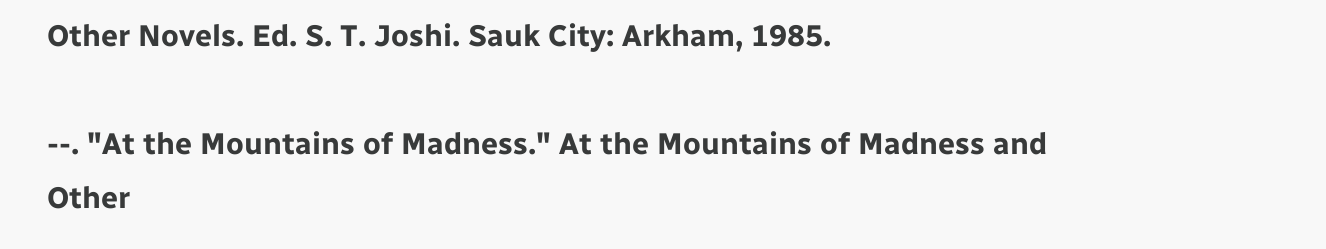Other Novels. Ed. S. T. Joshi. Sauk City: Arkham, 1985.

--. "At the Mountains of Madness." At the Mountains of Madness and Other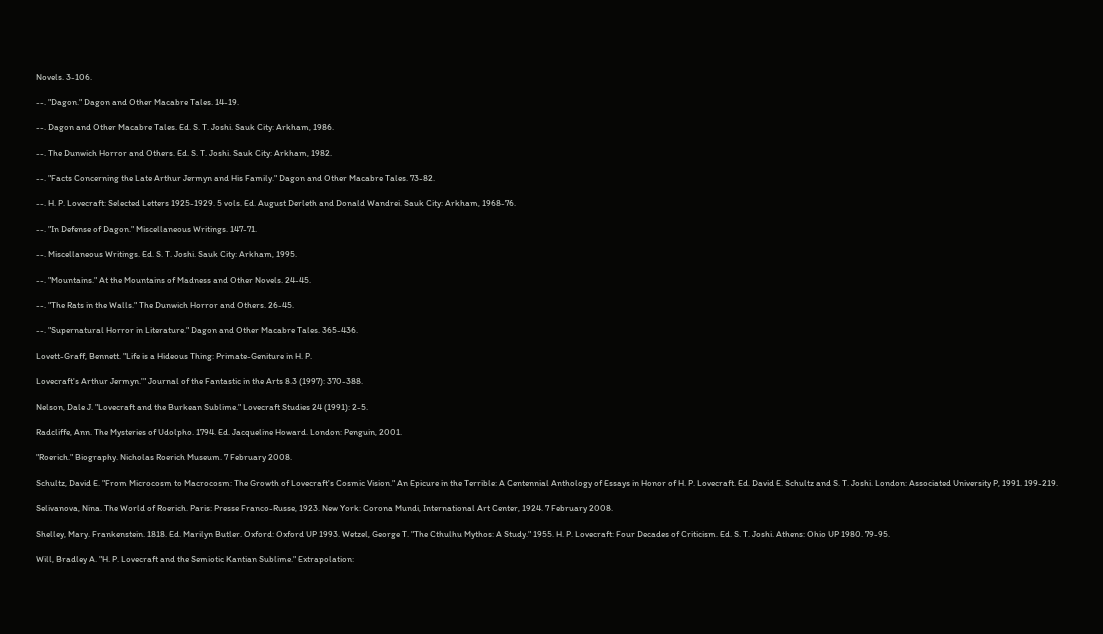Novels. 3-106.

--. "Dagon." Dagon and Other Macabre Tales. 14-19.

--. Dagon and Other Macabre Tales. Ed. S. T. Joshi. Sauk City: Arkham, 1986.

--. The Dunwich Horror and Others. Ed. S. T. Joshi. Sauk City: Arkham, 1982.

--. "Facts Concerning the Late Arthur Jermyn and His Family." Dagon and Other Macabre Tales. 73-82.

--. H. P. Lovecraft: Selected Letters 1925-1929. 5 vols. Ed. August Derleth and Donald Wandrei. Sauk City: Arkham, 1968-76.

--. "In Defense of Dagon." Miscellaneous Writings. 147-71.

--. Miscellaneous Writings. Ed. S. T. Joshi. Sauk City: Arkham, 1995.

--. "Mountains." At the Mountains of Madness and Other Novels. 24-45.

--. "The Rats in the Walls." The Dunwich Horror and Others. 26-45.

--. "Supernatural Horror in Literature." Dagon and Other Macabre Tales. 365-436.

Lovett-Graff, Bennett. "Life is a Hideous Thing: Primate-Geniture in H. P.

Lovecraft's Arthur Jermyn.'" Journal of the Fantastic in the Arts 8.3 (1997): 370-388.

Nelson, Dale J. "Lovecraft and the Burkean Sublime." Lovecraft Studies 24 (1991): 2-5.

Radcliffe, Ann. The Mysteries of Udolpho. 1794. Ed. Jacqueline Howard. London: Penguin, 2001.

"Roerich." Biography. Nicholas Roerich Museum. 7 February 2008.

Schultz, David E. "From Microcosm to Macrocosm: The Growth of Lovecraft's Cosmic Vision." An Epicure in the Terrible: A Centennial Anthology of Essays in Honor of H. P. Lovecraft. Ed. David E. Schultz and S. T. Joshi. London: Associated University P, 1991. 199-219.

Selivanova, Nina. The World of Roerich. Paris: Presse Franco-Russe, 1923. New York: Corona Mundi, International Art Center, 1924. 7 February 2008.

Shelley, Mary. Frankenstein. 1818. Ed. Marilyn Butler. Oxford: Oxford UP 1993. Wetzel, George T. "The Cthulhu Mythos: A Study." 1955. H. P. Lovecraft: Four Decades of Criticism. Ed. S. T. Joshi. Athens: Ohio UP 1980. 79-95.

Will, Bradley A. "H. P. Lovecraft and the Semiotic Kantian Sublime." Extrapolation: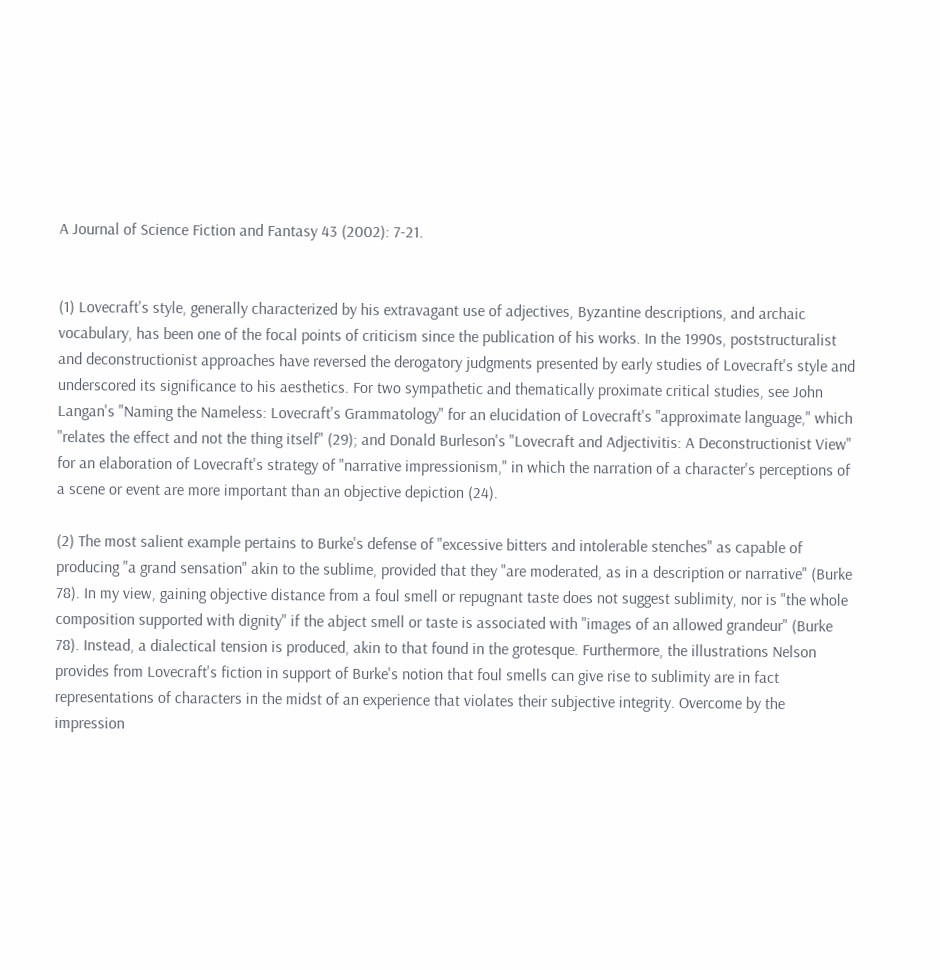A Journal of Science Fiction and Fantasy 43 (2002): 7-21.


(1) Lovecraft's style, generally characterized by his extravagant use of adjectives, Byzantine descriptions, and archaic vocabulary, has been one of the focal points of criticism since the publication of his works. In the 1990s, poststructuralist and deconstructionist approaches have reversed the derogatory judgments presented by early studies of Lovecraft's style and underscored its significance to his aesthetics. For two sympathetic and thematically proximate critical studies, see John Langan's "Naming the Nameless: Lovecraft's Grammatology" for an elucidation of Lovecraft's "approximate language," which "relates the effect and not the thing itself" (29); and Donald Burleson's "Lovecraft and Adjectivitis: A Deconstructionist View" for an elaboration of Lovecraft's strategy of "narrative impressionism," in which the narration of a character's perceptions of a scene or event are more important than an objective depiction (24).

(2) The most salient example pertains to Burke's defense of "excessive bitters and intolerable stenches" as capable of producing "a grand sensation" akin to the sublime, provided that they "are moderated, as in a description or narrative" (Burke 78). In my view, gaining objective distance from a foul smell or repugnant taste does not suggest sublimity, nor is "the whole composition supported with dignity" if the abject smell or taste is associated with "images of an allowed grandeur" (Burke 78). Instead, a dialectical tension is produced, akin to that found in the grotesque. Furthermore, the illustrations Nelson provides from Lovecraft's fiction in support of Burke's notion that foul smells can give rise to sublimity are in fact representations of characters in the midst of an experience that violates their subjective integrity. Overcome by the impression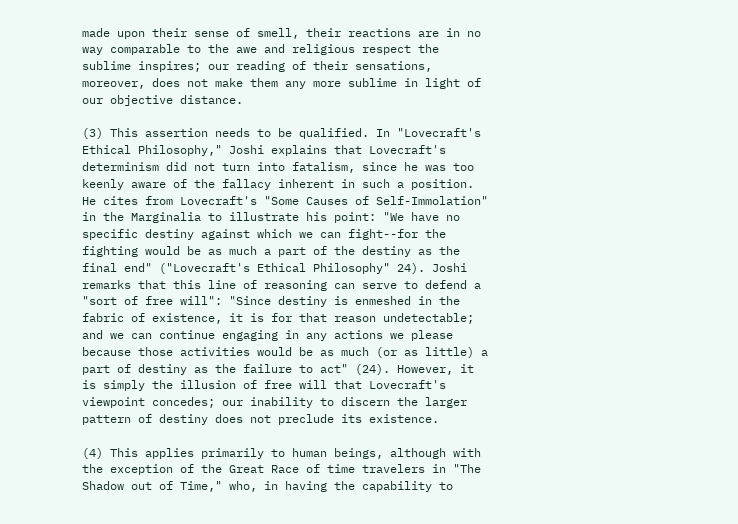made upon their sense of smell, their reactions are in no way comparable to the awe and religious respect the sublime inspires; our reading of their sensations, moreover, does not make them any more sublime in light of our objective distance.

(3) This assertion needs to be qualified. In "Lovecraft's Ethical Philosophy," Joshi explains that Lovecraft's determinism did not turn into fatalism, since he was too keenly aware of the fallacy inherent in such a position. He cites from Lovecraft's "Some Causes of Self-Immolation" in the Marginalia to illustrate his point: "We have no specific destiny against which we can fight--for the fighting would be as much a part of the destiny as the final end" ("Lovecraft's Ethical Philosophy" 24). Joshi remarks that this line of reasoning can serve to defend a "sort of free will": "Since destiny is enmeshed in the fabric of existence, it is for that reason undetectable; and we can continue engaging in any actions we please because those activities would be as much (or as little) a part of destiny as the failure to act" (24). However, it is simply the illusion of free will that Lovecraft's viewpoint concedes; our inability to discern the larger pattern of destiny does not preclude its existence.

(4) This applies primarily to human beings, although with the exception of the Great Race of time travelers in "The Shadow out of Time," who, in having the capability to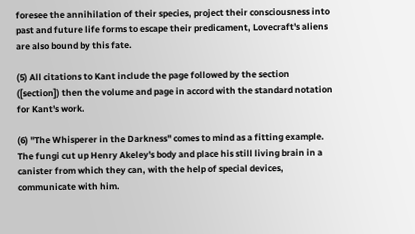foresee the annihilation of their species, project their consciousness into past and future life forms to escape their predicament, Lovecraft's aliens are also bound by this fate.

(5) All citations to Kant include the page followed by the section ([section]) then the volume and page in accord with the standard notation for Kant's work.

(6) "The Whisperer in the Darkness" comes to mind as a fitting example. The fungi cut up Henry Akeley's body and place his still living brain in a canister from which they can, with the help of special devices, communicate with him.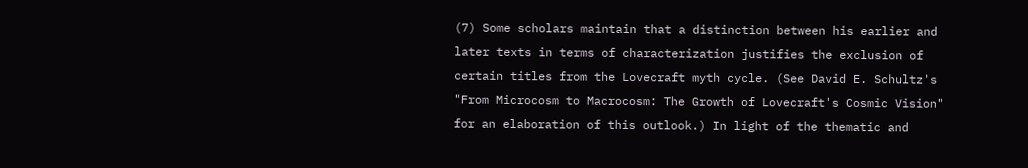(7) Some scholars maintain that a distinction between his earlier and later texts in terms of characterization justifies the exclusion of certain titles from the Lovecraft myth cycle. (See David E. Schultz's "From Microcosm to Macrocosm: The Growth of Lovecraft's Cosmic Vision" for an elaboration of this outlook.) In light of the thematic and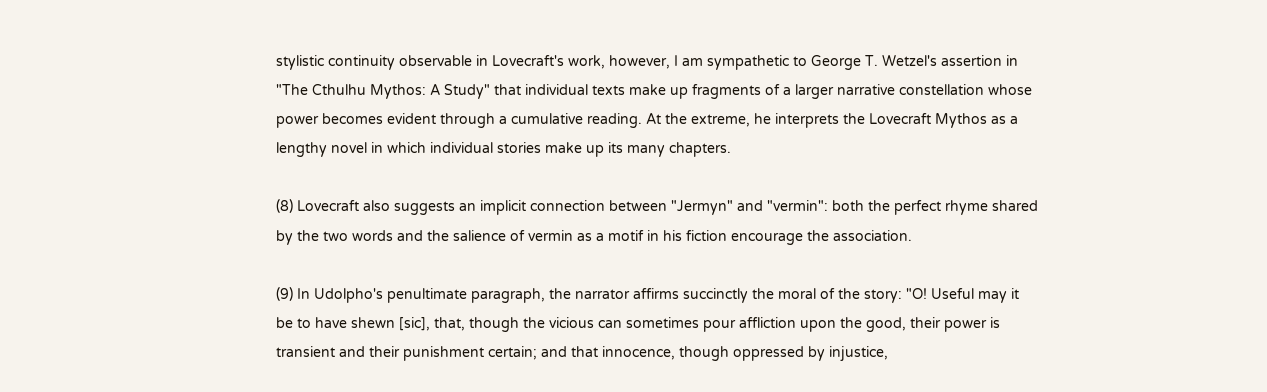stylistic continuity observable in Lovecraft's work, however, I am sympathetic to George T. Wetzel's assertion in "The Cthulhu Mythos: A Study" that individual texts make up fragments of a larger narrative constellation whose power becomes evident through a cumulative reading. At the extreme, he interprets the Lovecraft Mythos as a lengthy novel in which individual stories make up its many chapters.

(8) Lovecraft also suggests an implicit connection between "Jermyn" and "vermin": both the perfect rhyme shared by the two words and the salience of vermin as a motif in his fiction encourage the association.

(9) In Udolpho's penultimate paragraph, the narrator affirms succinctly the moral of the story: "O! Useful may it be to have shewn [sic], that, though the vicious can sometimes pour affliction upon the good, their power is transient and their punishment certain; and that innocence, though oppressed by injustice,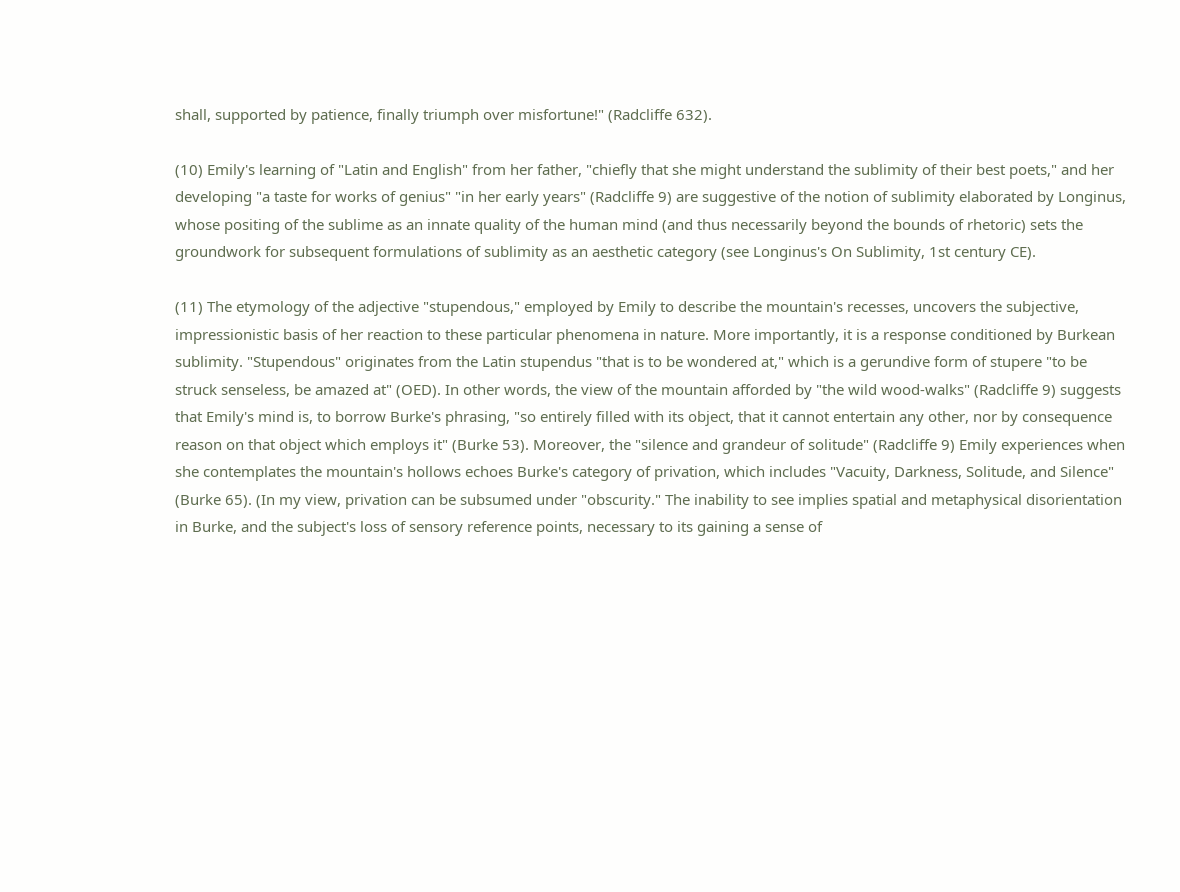shall, supported by patience, finally triumph over misfortune!" (Radcliffe 632).

(10) Emily's learning of "Latin and English" from her father, "chiefly that she might understand the sublimity of their best poets," and her developing "a taste for works of genius" "in her early years" (Radcliffe 9) are suggestive of the notion of sublimity elaborated by Longinus, whose positing of the sublime as an innate quality of the human mind (and thus necessarily beyond the bounds of rhetoric) sets the groundwork for subsequent formulations of sublimity as an aesthetic category (see Longinus's On Sublimity, 1st century CE).

(11) The etymology of the adjective "stupendous," employed by Emily to describe the mountain's recesses, uncovers the subjective, impressionistic basis of her reaction to these particular phenomena in nature. More importantly, it is a response conditioned by Burkean sublimity. "Stupendous" originates from the Latin stupendus "that is to be wondered at," which is a gerundive form of stupere "to be struck senseless, be amazed at" (OED). In other words, the view of the mountain afforded by "the wild wood-walks" (Radcliffe 9) suggests that Emily's mind is, to borrow Burke's phrasing, "so entirely filled with its object, that it cannot entertain any other, nor by consequence reason on that object which employs it" (Burke 53). Moreover, the "silence and grandeur of solitude" (Radcliffe 9) Emily experiences when she contemplates the mountain's hollows echoes Burke's category of privation, which includes "Vacuity, Darkness, Solitude, and Silence" (Burke 65). (In my view, privation can be subsumed under "obscurity." The inability to see implies spatial and metaphysical disorientation in Burke, and the subject's loss of sensory reference points, necessary to its gaining a sense of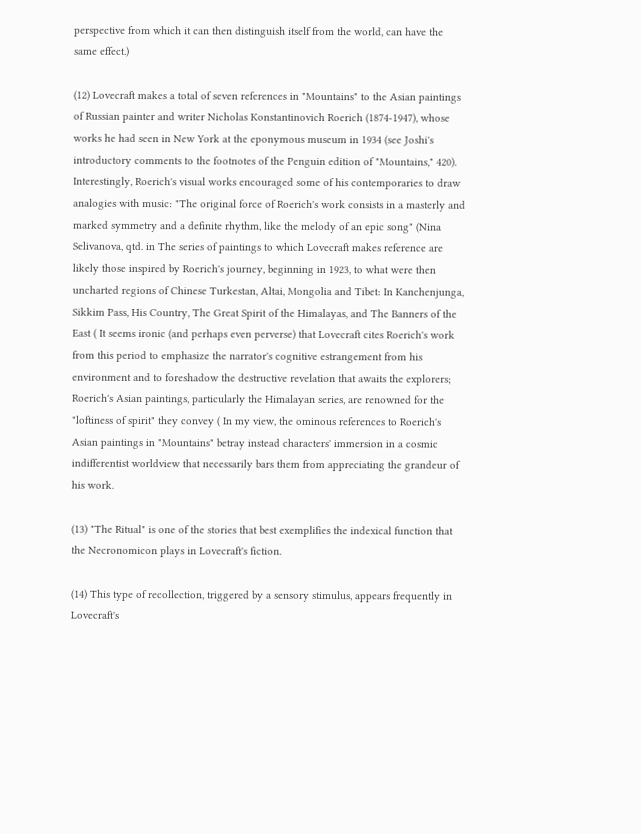perspective from which it can then distinguish itself from the world, can have the same effect.)

(12) Lovecraft makes a total of seven references in "Mountains" to the Asian paintings of Russian painter and writer Nicholas Konstantinovich Roerich (1874-1947), whose works he had seen in New York at the eponymous museum in 1934 (see Joshi's introductory comments to the footnotes of the Penguin edition of "Mountains," 420). Interestingly, Roerich's visual works encouraged some of his contemporaries to draw analogies with music: "The original force of Roerich's work consists in a masterly and marked symmetry and a definite rhythm, like the melody of an epic song" (Nina Selivanova, qtd. in The series of paintings to which Lovecraft makes reference are likely those inspired by Roerich's journey, beginning in 1923, to what were then uncharted regions of Chinese Turkestan, Altai, Mongolia and Tibet: In Kanchenjunga, Sikkim Pass, His Country, The Great Spirit of the Himalayas, and The Banners of the East ( It seems ironic (and perhaps even perverse) that Lovecraft cites Roerich's work from this period to emphasize the narrator's cognitive estrangement from his environment and to foreshadow the destructive revelation that awaits the explorers; Roerich's Asian paintings, particularly the Himalayan series, are renowned for the "loftiness of spirit" they convey ( In my view, the ominous references to Roerich's Asian paintings in "Mountains" betray instead characters' immersion in a cosmic indifferentist worldview that necessarily bars them from appreciating the grandeur of his work.

(13) "The Ritual" is one of the stories that best exemplifies the indexical function that the Necronomicon plays in Lovecraft's fiction.

(14) This type of recollection, triggered by a sensory stimulus, appears frequently in Lovecraft's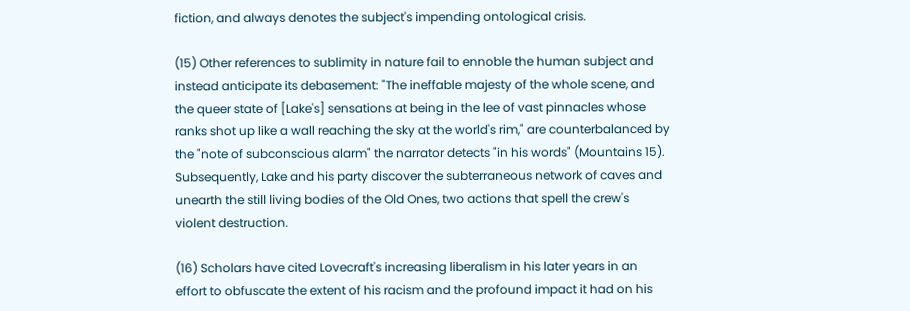fiction, and always denotes the subject's impending ontological crisis.

(15) Other references to sublimity in nature fail to ennoble the human subject and instead anticipate its debasement: "The ineffable majesty of the whole scene, and the queer state of [Lake's] sensations at being in the lee of vast pinnacles whose ranks shot up like a wall reaching the sky at the world's rim," are counterbalanced by the "note of subconscious alarm" the narrator detects "in his words" (Mountains 15). Subsequently, Lake and his party discover the subterraneous network of caves and unearth the still living bodies of the Old Ones, two actions that spell the crew's violent destruction.

(16) Scholars have cited Lovecraft's increasing liberalism in his later years in an effort to obfuscate the extent of his racism and the profound impact it had on his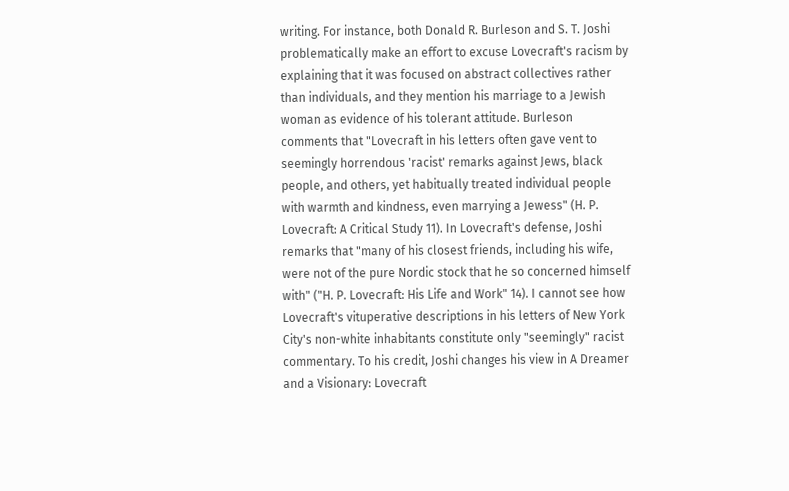writing. For instance, both Donald R. Burleson and S. T. Joshi problematically make an effort to excuse Lovecraft's racism by explaining that it was focused on abstract collectives rather than individuals, and they mention his marriage to a Jewish woman as evidence of his tolerant attitude. Burleson comments that "Lovecraft in his letters often gave vent to seemingly horrendous 'racist' remarks against Jews, black people, and others, yet habitually treated individual people with warmth and kindness, even marrying a Jewess" (H. P. Lovecraft: A Critical Study 11). In Lovecraft's defense, Joshi remarks that "many of his closest friends, including his wife, were not of the pure Nordic stock that he so concerned himself with" ("H. P. Lovecraft: His Life and Work" 14). I cannot see how Lovecraft's vituperative descriptions in his letters of New York City's non-white inhabitants constitute only "seemingly" racist commentary. To his credit, Joshi changes his view in A Dreamer and a Visionary: Lovecraft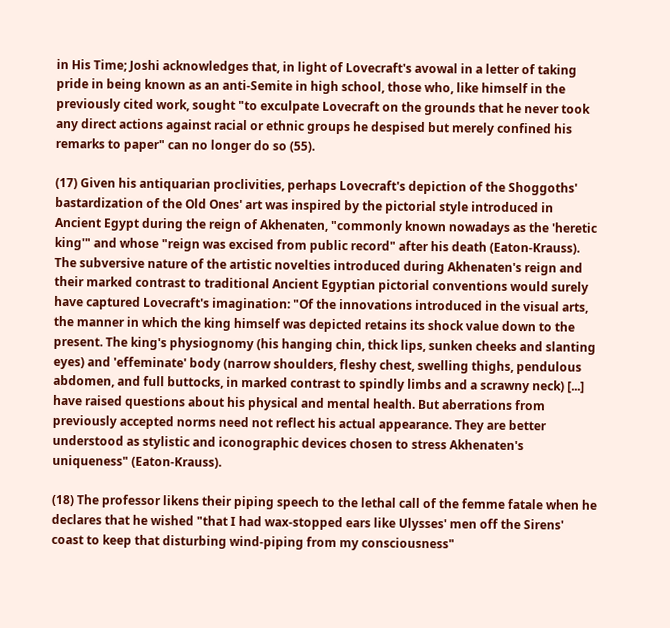in His Time; Joshi acknowledges that, in light of Lovecraft's avowal in a letter of taking pride in being known as an anti-Semite in high school, those who, like himself in the previously cited work, sought "to exculpate Lovecraft on the grounds that he never took any direct actions against racial or ethnic groups he despised but merely confined his remarks to paper" can no longer do so (55).

(17) Given his antiquarian proclivities, perhaps Lovecraft's depiction of the Shoggoths' bastardization of the Old Ones' art was inspired by the pictorial style introduced in Ancient Egypt during the reign of Akhenaten, "commonly known nowadays as the 'heretic king'" and whose "reign was excised from public record" after his death (Eaton-Krauss). The subversive nature of the artistic novelties introduced during Akhenaten's reign and their marked contrast to traditional Ancient Egyptian pictorial conventions would surely have captured Lovecraft's imagination: "Of the innovations introduced in the visual arts, the manner in which the king himself was depicted retains its shock value down to the present. The king's physiognomy (his hanging chin, thick lips, sunken cheeks and slanting eyes) and 'effeminate' body (narrow shoulders, fleshy chest, swelling thighs, pendulous abdomen, and full buttocks, in marked contrast to spindly limbs and a scrawny neck) [...] have raised questions about his physical and mental health. But aberrations from previously accepted norms need not reflect his actual appearance. They are better understood as stylistic and iconographic devices chosen to stress Akhenaten's uniqueness" (Eaton-Krauss).

(18) The professor likens their piping speech to the lethal call of the femme fatale when he declares that he wished "that I had wax-stopped ears like Ulysses' men off the Sirens' coast to keep that disturbing wind-piping from my consciousness"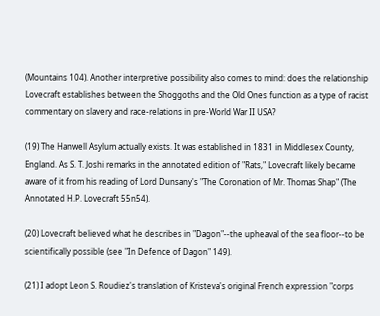(Mountains 104). Another interpretive possibility also comes to mind: does the relationship Lovecraft establishes between the Shoggoths and the Old Ones function as a type of racist commentary on slavery and race-relations in pre-World War II USA?

(19) The Hanwell Asylum actually exists. It was established in 1831 in Middlesex County, England. As S. T. Joshi remarks in the annotated edition of "Rats," Lovecraft likely became aware of it from his reading of Lord Dunsany's "The Coronation of Mr. Thomas Shap" (The Annotated H.P. Lovecraft 55n54).

(20) Lovecraft believed what he describes in "Dagon"--the upheaval of the sea floor--to be scientifically possible (see "In Defence of Dagon" 149).

(21) I adopt Leon S. Roudiez's translation of Kristeva's original French expression "corps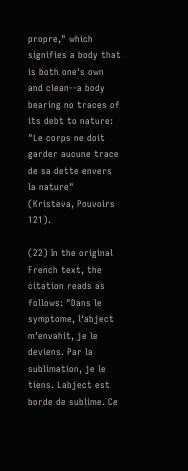propre," which signifies a body that is both one's own and clean--a body bearing no traces of its debt to nature: "Le corps ne doit garder aucune trace de sa dette envers la nature" (Kristeva, Pouvoirs 121).

(22) In the original French text, the citation reads as follows: "Dans le symptome, l'abject m'envahit, je le deviens. Par la sublimation, je le tiens. Labject est borde de sublime. Ce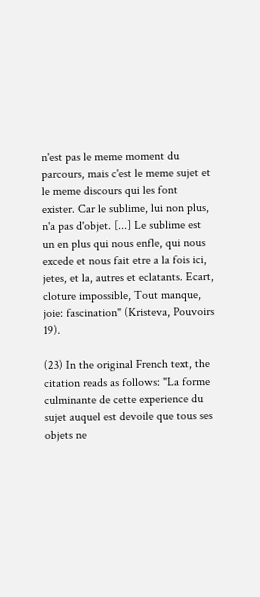n'est pas le meme moment du parcours, mais c'est le meme sujet et le meme discours qui les font exister. Car le sublime, lui non plus, n'a pas d'objet. [...] Le sublime est un en plus qui nous enfle, qui nous excede et nous fait etre a la fois ici, jetes, et la, autres et eclatants. Ecart, cloture impossible, Tout manque, joie: fascination" (Kristeva, Pouvoirs 19).

(23) In the original French text, the citation reads as follows: "La forme culminante de cette experience du sujet auquel est devoile que tous ses objets ne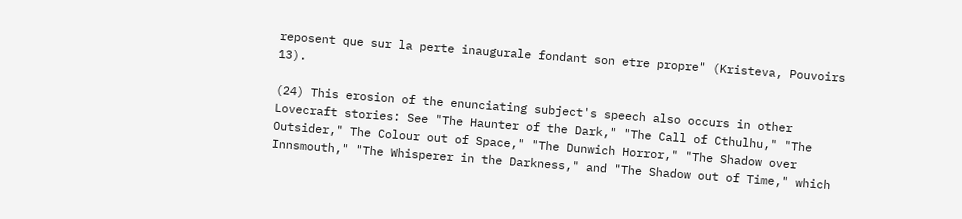reposent que sur la perte inaugurale fondant son etre propre" (Kristeva, Pouvoirs 13).

(24) This erosion of the enunciating subject's speech also occurs in other Lovecraft stories: See "The Haunter of the Dark," "The Call of Cthulhu," "The Outsider," The Colour out of Space," "The Dunwich Horror," "The Shadow over Innsmouth," "The Whisperer in the Darkness," and "The Shadow out of Time," which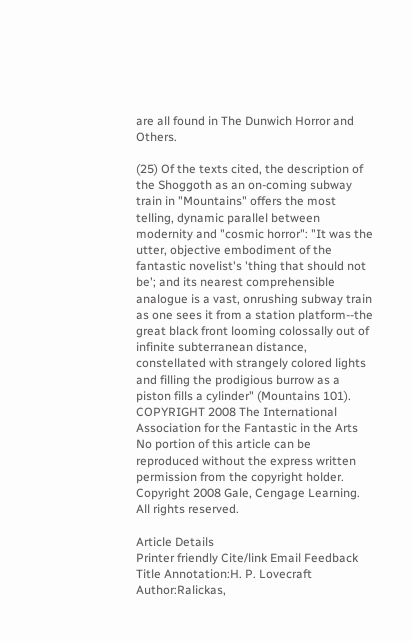are all found in The Dunwich Horror and Others.

(25) Of the texts cited, the description of the Shoggoth as an on-coming subway train in "Mountains" offers the most telling, dynamic parallel between modernity and "cosmic horror": "It was the utter, objective embodiment of the fantastic novelist's 'thing that should not be'; and its nearest comprehensible analogue is a vast, onrushing subway train as one sees it from a station platform--the great black front looming colossally out of infinite subterranean distance, constellated with strangely colored lights and filling the prodigious burrow as a piston fills a cylinder" (Mountains 101).
COPYRIGHT 2008 The International Association for the Fantastic in the Arts
No portion of this article can be reproduced without the express written permission from the copyright holder.
Copyright 2008 Gale, Cengage Learning. All rights reserved.

Article Details
Printer friendly Cite/link Email Feedback
Title Annotation:H. P. Lovecraft
Author:Ralickas,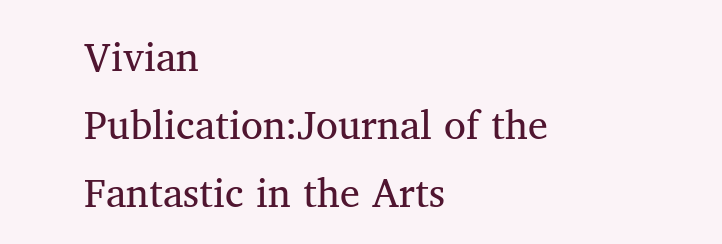Vivian
Publication:Journal of the Fantastic in the Arts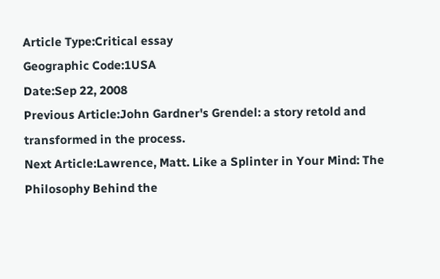Article Type:Critical essay
Geographic Code:1USA
Date:Sep 22, 2008
Previous Article:John Gardner's Grendel: a story retold and transformed in the process.
Next Article:Lawrence, Matt. Like a Splinter in Your Mind: The Philosophy Behind the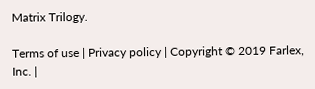Matrix Trilogy.

Terms of use | Privacy policy | Copyright © 2019 Farlex, Inc. |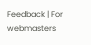Feedback | For webmasters